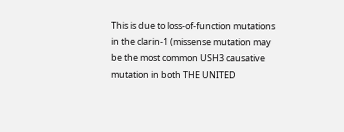This is due to loss-of-function mutations in the clarin-1 (missense mutation may be the most common USH3 causative mutation in both THE UNITED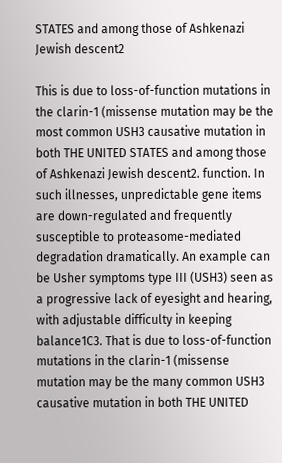STATES and among those of Ashkenazi Jewish descent2

This is due to loss-of-function mutations in the clarin-1 (missense mutation may be the most common USH3 causative mutation in both THE UNITED STATES and among those of Ashkenazi Jewish descent2. function. In such illnesses, unpredictable gene items are down-regulated and frequently susceptible to proteasome-mediated degradation dramatically. An example can be Usher symptoms type III (USH3) seen as a progressive lack of eyesight and hearing, with adjustable difficulty in keeping balance1C3. That is due to loss-of-function mutations in the clarin-1 (missense mutation may be the many common USH3 causative mutation in both THE UNITED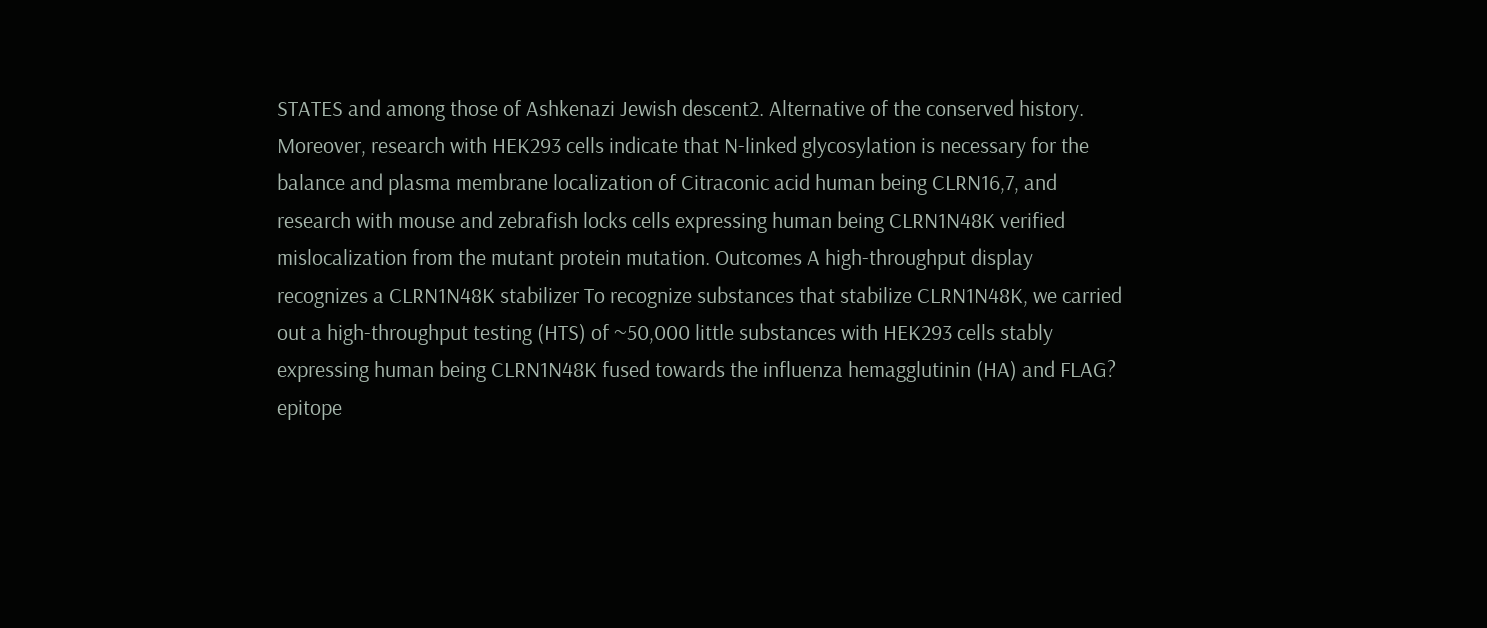STATES and among those of Ashkenazi Jewish descent2. Alternative of the conserved history. Moreover, research with HEK293 cells indicate that N-linked glycosylation is necessary for the balance and plasma membrane localization of Citraconic acid human being CLRN16,7, and research with mouse and zebrafish locks cells expressing human being CLRN1N48K verified mislocalization from the mutant protein mutation. Outcomes A high-throughput display recognizes a CLRN1N48K stabilizer To recognize substances that stabilize CLRN1N48K, we carried out a high-throughput testing (HTS) of ~50,000 little substances with HEK293 cells stably expressing human being CLRN1N48K fused towards the influenza hemagglutinin (HA) and FLAG? epitope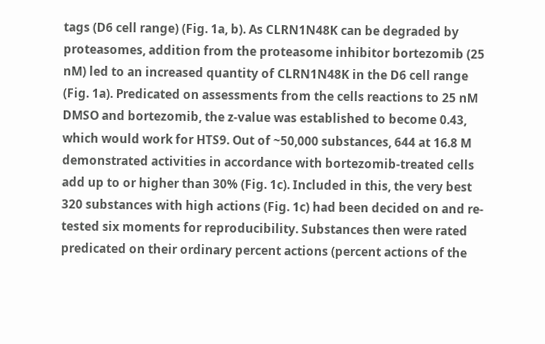tags (D6 cell range) (Fig. 1a, b). As CLRN1N48K can be degraded by proteasomes, addition from the proteasome inhibitor bortezomib (25 nM) led to an increased quantity of CLRN1N48K in the D6 cell range (Fig. 1a). Predicated on assessments from the cells reactions to 25 nM DMSO and bortezomib, the z-value was established to become 0.43, which would work for HTS9. Out of ~50,000 substances, 644 at 16.8 M demonstrated activities in accordance with bortezomib-treated cells add up to or higher than 30% (Fig. 1c). Included in this, the very best 320 substances with high actions (Fig. 1c) had been decided on and re-tested six moments for reproducibility. Substances then were rated predicated on their ordinary percent actions (percent actions of the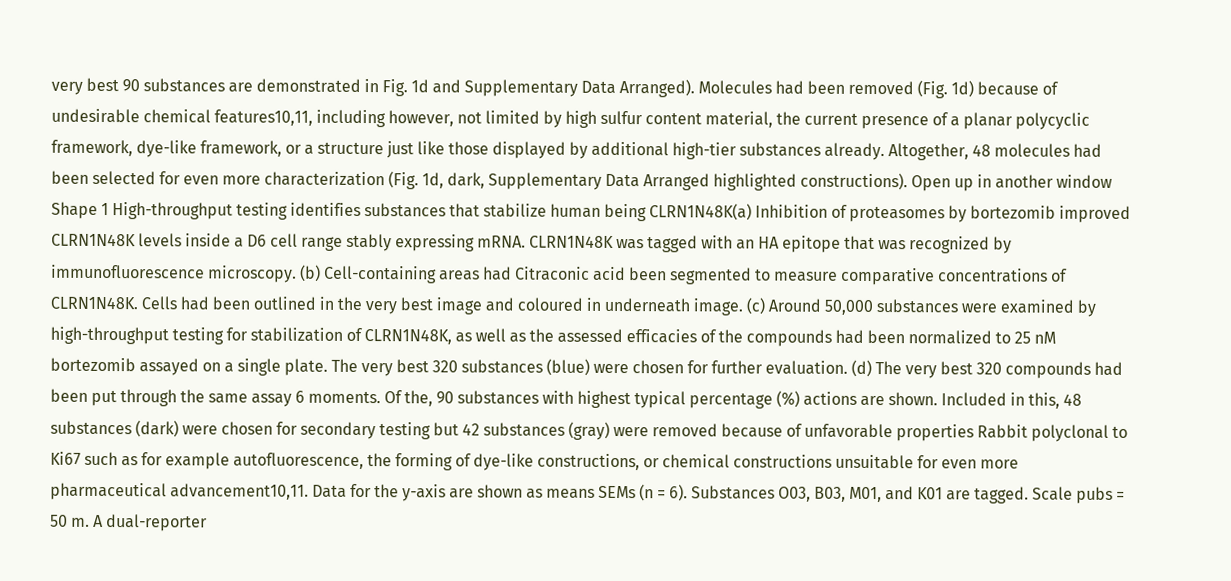very best 90 substances are demonstrated in Fig. 1d and Supplementary Data Arranged). Molecules had been removed (Fig. 1d) because of undesirable chemical features10,11, including however, not limited by high sulfur content material, the current presence of a planar polycyclic framework, dye-like framework, or a structure just like those displayed by additional high-tier substances already. Altogether, 48 molecules had been selected for even more characterization (Fig. 1d, dark, Supplementary Data Arranged highlighted constructions). Open up in another window Shape 1 High-throughput testing identifies substances that stabilize human being CLRN1N48K(a) Inhibition of proteasomes by bortezomib improved CLRN1N48K levels inside a D6 cell range stably expressing mRNA. CLRN1N48K was tagged with an HA epitope that was recognized by immunofluorescence microscopy. (b) Cell-containing areas had Citraconic acid been segmented to measure comparative concentrations of CLRN1N48K. Cells had been outlined in the very best image and coloured in underneath image. (c) Around 50,000 substances were examined by high-throughput testing for stabilization of CLRN1N48K, as well as the assessed efficacies of the compounds had been normalized to 25 nM bortezomib assayed on a single plate. The very best 320 substances (blue) were chosen for further evaluation. (d) The very best 320 compounds had been put through the same assay 6 moments. Of the, 90 substances with highest typical percentage (%) actions are shown. Included in this, 48 substances (dark) were chosen for secondary testing but 42 substances (gray) were removed because of unfavorable properties Rabbit polyclonal to Ki67 such as for example autofluorescence, the forming of dye-like constructions, or chemical constructions unsuitable for even more pharmaceutical advancement10,11. Data for the y-axis are shown as means SEMs (n = 6). Substances O03, B03, M01, and K01 are tagged. Scale pubs = 50 m. A dual-reporter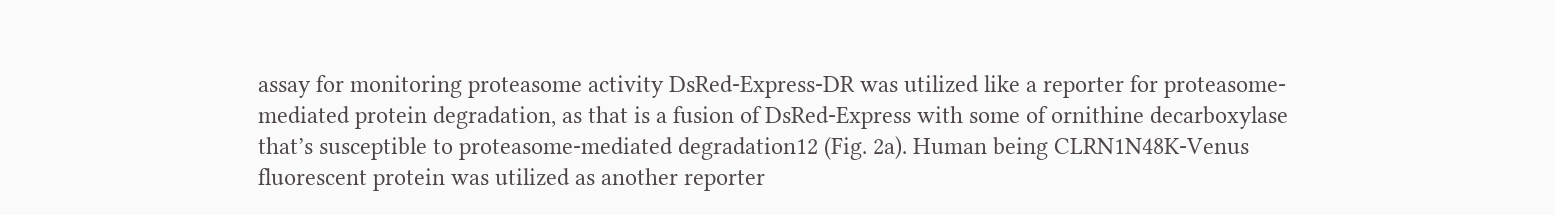assay for monitoring proteasome activity DsRed-Express-DR was utilized like a reporter for proteasome-mediated protein degradation, as that is a fusion of DsRed-Express with some of ornithine decarboxylase that’s susceptible to proteasome-mediated degradation12 (Fig. 2a). Human being CLRN1N48K-Venus fluorescent protein was utilized as another reporter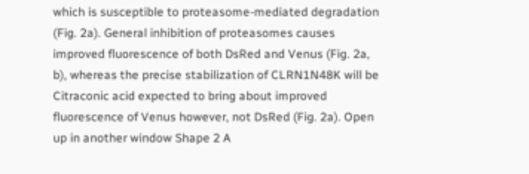which is susceptible to proteasome-mediated degradation (Fig. 2a). General inhibition of proteasomes causes improved fluorescence of both DsRed and Venus (Fig. 2a, b), whereas the precise stabilization of CLRN1N48K will be Citraconic acid expected to bring about improved fluorescence of Venus however, not DsRed (Fig. 2a). Open up in another window Shape 2 A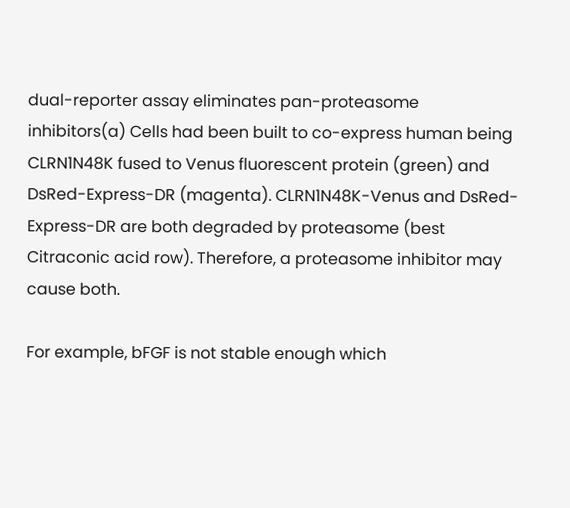dual-reporter assay eliminates pan-proteasome inhibitors(a) Cells had been built to co-express human being CLRN1N48K fused to Venus fluorescent protein (green) and DsRed-Express-DR (magenta). CLRN1N48K-Venus and DsRed-Express-DR are both degraded by proteasome (best Citraconic acid row). Therefore, a proteasome inhibitor may cause both.

For example, bFGF is not stable enough which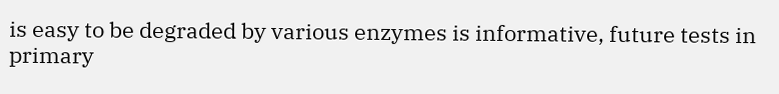is easy to be degraded by various enzymes is informative, future tests in primary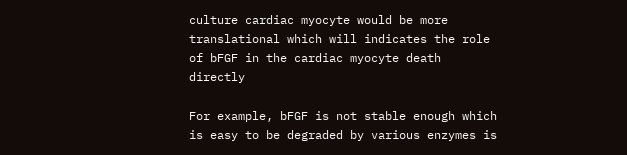culture cardiac myocyte would be more translational which will indicates the role of bFGF in the cardiac myocyte death directly

For example, bFGF is not stable enough which is easy to be degraded by various enzymes is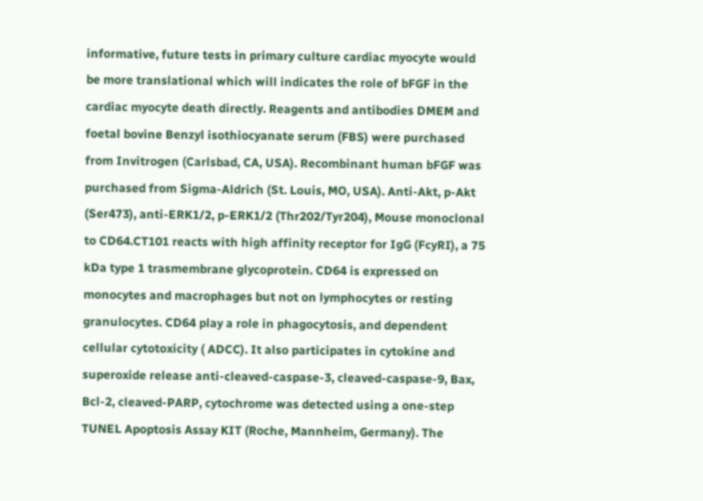informative, future tests in primary culture cardiac myocyte would be more translational which will indicates the role of bFGF in the cardiac myocyte death directly. Reagents and antibodies DMEM and foetal bovine Benzyl isothiocyanate serum (FBS) were purchased from Invitrogen (Carlsbad, CA, USA). Recombinant human bFGF was purchased from Sigma-Aldrich (St. Louis, MO, USA). Anti-Akt, p-Akt (Ser473), anti-ERK1/2, p-ERK1/2 (Thr202/Tyr204), Mouse monoclonal to CD64.CT101 reacts with high affinity receptor for IgG (FcyRI), a 75 kDa type 1 trasmembrane glycoprotein. CD64 is expressed on monocytes and macrophages but not on lymphocytes or resting granulocytes. CD64 play a role in phagocytosis, and dependent cellular cytotoxicity ( ADCC). It also participates in cytokine and superoxide release anti-cleaved-caspase-3, cleaved-caspase-9, Bax, Bcl-2, cleaved-PARP, cytochrome was detected using a one-step TUNEL Apoptosis Assay KIT (Roche, Mannheim, Germany). The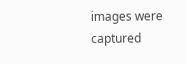images were captured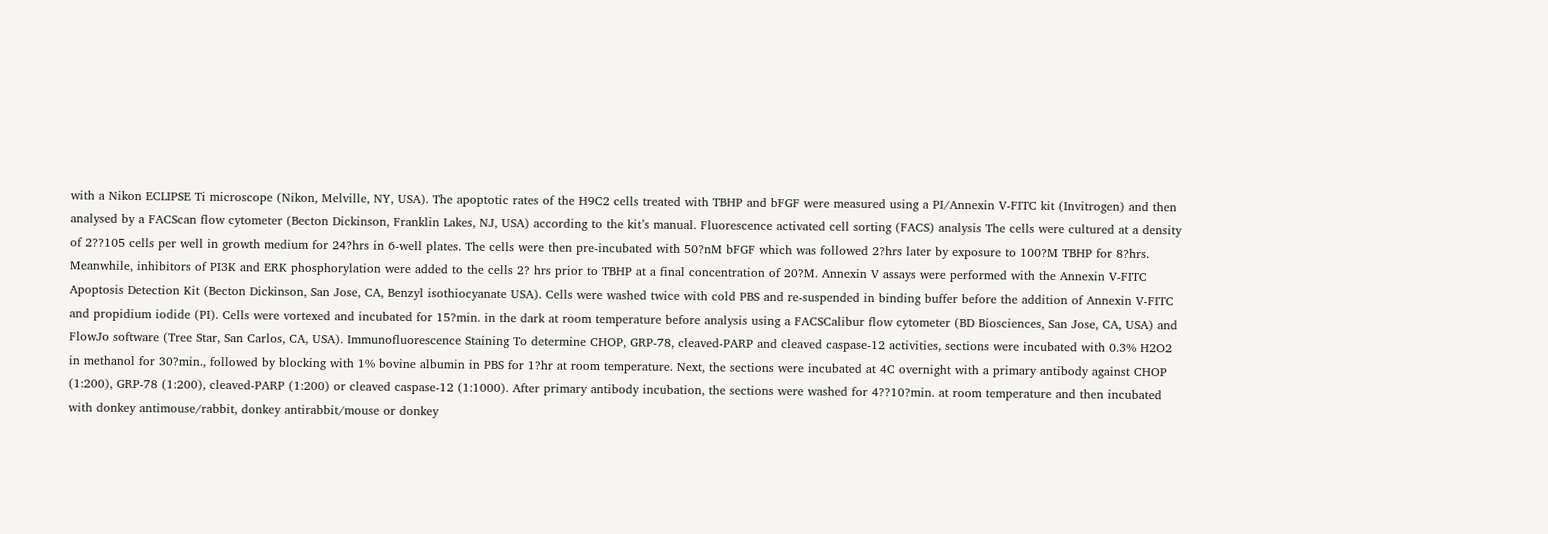with a Nikon ECLIPSE Ti microscope (Nikon, Melville, NY, USA). The apoptotic rates of the H9C2 cells treated with TBHP and bFGF were measured using a PI/Annexin V-FITC kit (Invitrogen) and then analysed by a FACScan flow cytometer (Becton Dickinson, Franklin Lakes, NJ, USA) according to the kit’s manual. Fluorescence activated cell sorting (FACS) analysis The cells were cultured at a density of 2??105 cells per well in growth medium for 24?hrs in 6-well plates. The cells were then pre-incubated with 50?nM bFGF which was followed 2?hrs later by exposure to 100?M TBHP for 8?hrs. Meanwhile, inhibitors of PI3K and ERK phosphorylation were added to the cells 2? hrs prior to TBHP at a final concentration of 20?M. Annexin V assays were performed with the Annexin V-FITC Apoptosis Detection Kit (Becton Dickinson, San Jose, CA, Benzyl isothiocyanate USA). Cells were washed twice with cold PBS and re-suspended in binding buffer before the addition of Annexin V-FITC and propidium iodide (PI). Cells were vortexed and incubated for 15?min. in the dark at room temperature before analysis using a FACSCalibur flow cytometer (BD Biosciences, San Jose, CA, USA) and FlowJo software (Tree Star, San Carlos, CA, USA). Immunofluorescence Staining To determine CHOP, GRP-78, cleaved-PARP and cleaved caspase-12 activities, sections were incubated with 0.3% H2O2 in methanol for 30?min., followed by blocking with 1% bovine albumin in PBS for 1?hr at room temperature. Next, the sections were incubated at 4C overnight with a primary antibody against CHOP (1:200), GRP-78 (1:200), cleaved-PARP (1:200) or cleaved caspase-12 (1:1000). After primary antibody incubation, the sections were washed for 4??10?min. at room temperature and then incubated with donkey antimouse/rabbit, donkey antirabbit/mouse or donkey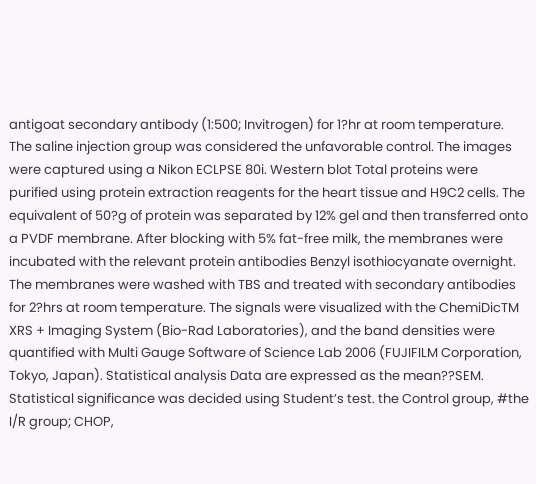antigoat secondary antibody (1:500; Invitrogen) for 1?hr at room temperature. The saline injection group was considered the unfavorable control. The images were captured using a Nikon ECLPSE 80i. Western blot Total proteins were purified using protein extraction reagents for the heart tissue and H9C2 cells. The equivalent of 50?g of protein was separated by 12% gel and then transferred onto a PVDF membrane. After blocking with 5% fat-free milk, the membranes were incubated with the relevant protein antibodies Benzyl isothiocyanate overnight. The membranes were washed with TBS and treated with secondary antibodies for 2?hrs at room temperature. The signals were visualized with the ChemiDicTM XRS + Imaging System (Bio-Rad Laboratories), and the band densities were quantified with Multi Gauge Software of Science Lab 2006 (FUJIFILM Corporation, Tokyo, Japan). Statistical analysis Data are expressed as the mean??SEM. Statistical significance was decided using Student’s test. the Control group, #the I/R group; CHOP,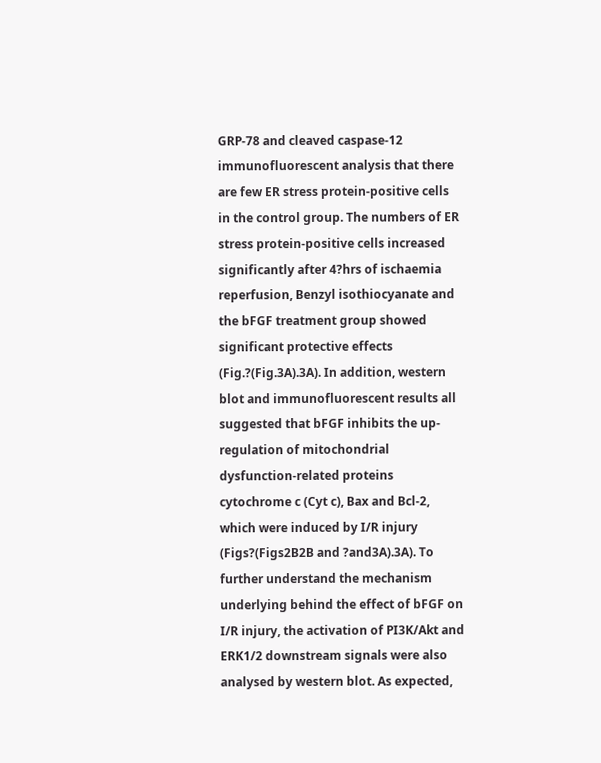GRP-78 and cleaved caspase-12 immunofluorescent analysis that there are few ER stress protein-positive cells in the control group. The numbers of ER stress protein-positive cells increased significantly after 4?hrs of ischaemia reperfusion, Benzyl isothiocyanate and the bFGF treatment group showed significant protective effects (Fig.?(Fig.3A).3A). In addition, western blot and immunofluorescent results all suggested that bFGF inhibits the up-regulation of mitochondrial dysfunction-related proteins cytochrome c (Cyt c), Bax and Bcl-2, which were induced by I/R injury (Figs?(Figs2B2B and ?and3A).3A). To further understand the mechanism underlying behind the effect of bFGF on I/R injury, the activation of PI3K/Akt and ERK1/2 downstream signals were also analysed by western blot. As expected,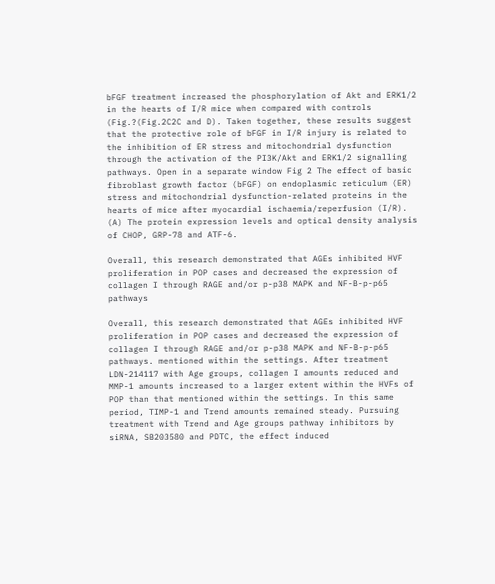bFGF treatment increased the phosphorylation of Akt and ERK1/2 in the hearts of I/R mice when compared with controls (Fig.?(Fig.2C2C and D). Taken together, these results suggest that the protective role of bFGF in I/R injury is related to the inhibition of ER stress and mitochondrial dysfunction through the activation of the PI3K/Akt and ERK1/2 signalling pathways. Open in a separate window Fig 2 The effect of basic fibroblast growth factor (bFGF) on endoplasmic reticulum (ER) stress and mitochondrial dysfunction-related proteins in the hearts of mice after myocardial ischaemia/reperfusion (I/R). (A) The protein expression levels and optical density analysis of CHOP, GRP-78 and ATF-6.

Overall, this research demonstrated that AGEs inhibited HVF proliferation in POP cases and decreased the expression of collagen I through RAGE and/or p-p38 MAPK and NF-B-p-p65 pathways

Overall, this research demonstrated that AGEs inhibited HVF proliferation in POP cases and decreased the expression of collagen I through RAGE and/or p-p38 MAPK and NF-B-p-p65 pathways. mentioned within the settings. After treatment LDN-214117 with Age groups, collagen I amounts reduced and MMP-1 amounts increased to a larger extent within the HVFs of POP than that mentioned within the settings. In this same period, TIMP-1 and Trend amounts remained steady. Pursuing treatment with Trend and Age groups pathway inhibitors by siRNA, SB203580 and PDTC, the effect induced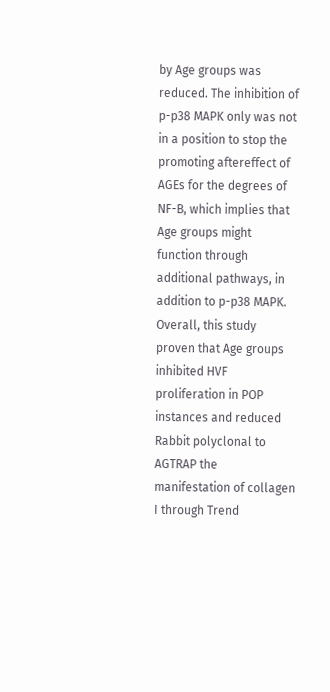by Age groups was reduced. The inhibition of p-p38 MAPK only was not in a position to stop the promoting aftereffect of AGEs for the degrees of NF-B, which implies that Age groups might function through additional pathways, in addition to p-p38 MAPK. Overall, this study proven that Age groups inhibited HVF proliferation in POP instances and reduced Rabbit polyclonal to AGTRAP the manifestation of collagen I through Trend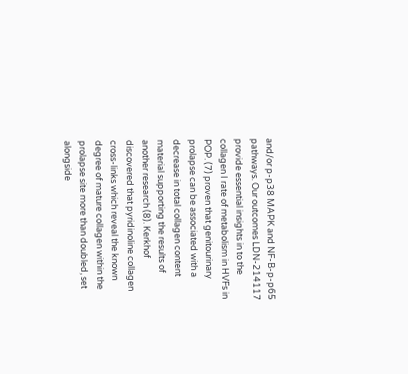and/or p-p38 MAPK and NF-B-p-p65 pathways. Our outcomes LDN-214117 provide essential insights in to the collagen I rate of metabolism in HVFs in POP. (7) proven that genitourinary prolapse can be associated with a decrease in total collagen content material supporting the results of another research (8). Kerkhof discovered that pyridinoline collagen cross-links which reveal the known degree of mature collagen within the prolapse site more than doubled, set alongside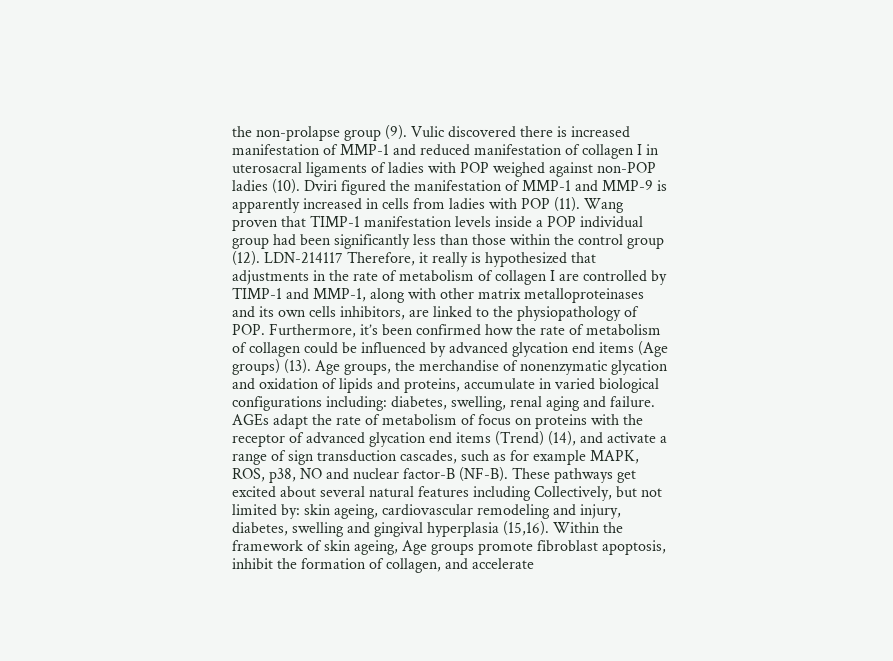the non-prolapse group (9). Vulic discovered there is increased manifestation of MMP-1 and reduced manifestation of collagen I in uterosacral ligaments of ladies with POP weighed against non-POP ladies (10). Dviri figured the manifestation of MMP-1 and MMP-9 is apparently increased in cells from ladies with POP (11). Wang proven that TIMP-1 manifestation levels inside a POP individual group had been significantly less than those within the control group (12). LDN-214117 Therefore, it really is hypothesized that adjustments in the rate of metabolism of collagen I are controlled by TIMP-1 and MMP-1, along with other matrix metalloproteinases and its own cells inhibitors, are linked to the physiopathology of POP. Furthermore, it’s been confirmed how the rate of metabolism of collagen could be influenced by advanced glycation end items (Age groups) (13). Age groups, the merchandise of nonenzymatic glycation and oxidation of lipids and proteins, accumulate in varied biological configurations including: diabetes, swelling, renal aging and failure. AGEs adapt the rate of metabolism of focus on proteins with the receptor of advanced glycation end items (Trend) (14), and activate a range of sign transduction cascades, such as for example MAPK, ROS, p38, NO and nuclear factor-B (NF-B). These pathways get excited about several natural features including Collectively, but not limited by: skin ageing, cardiovascular remodeling and injury, diabetes, swelling and gingival hyperplasia (15,16). Within the framework of skin ageing, Age groups promote fibroblast apoptosis, inhibit the formation of collagen, and accelerate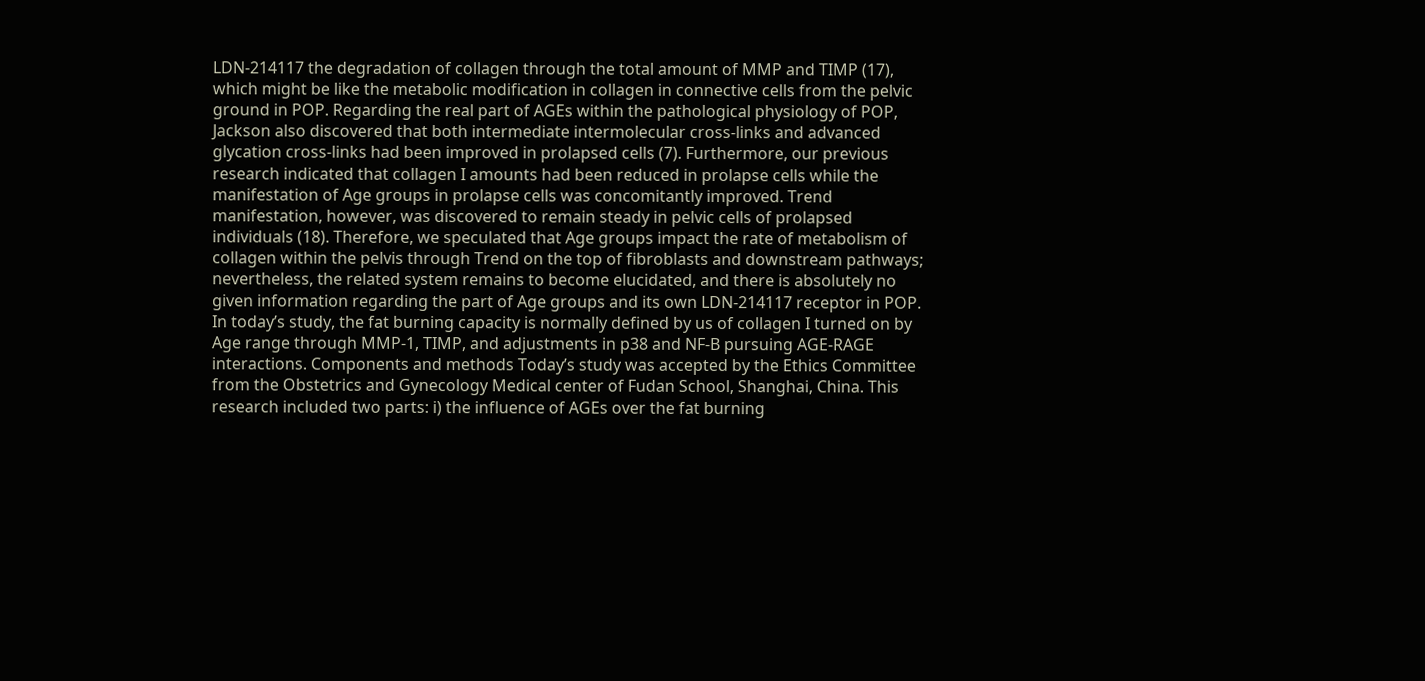LDN-214117 the degradation of collagen through the total amount of MMP and TIMP (17), which might be like the metabolic modification in collagen in connective cells from the pelvic ground in POP. Regarding the real part of AGEs within the pathological physiology of POP, Jackson also discovered that both intermediate intermolecular cross-links and advanced glycation cross-links had been improved in prolapsed cells (7). Furthermore, our previous research indicated that collagen I amounts had been reduced in prolapse cells while the manifestation of Age groups in prolapse cells was concomitantly improved. Trend manifestation, however, was discovered to remain steady in pelvic cells of prolapsed individuals (18). Therefore, we speculated that Age groups impact the rate of metabolism of collagen within the pelvis through Trend on the top of fibroblasts and downstream pathways; nevertheless, the related system remains to become elucidated, and there is absolutely no given information regarding the part of Age groups and its own LDN-214117 receptor in POP. In today’s study, the fat burning capacity is normally defined by us of collagen I turned on by Age range through MMP-1, TIMP, and adjustments in p38 and NF-B pursuing AGE-RAGE interactions. Components and methods Today’s study was accepted by the Ethics Committee from the Obstetrics and Gynecology Medical center of Fudan School, Shanghai, China. This research included two parts: i) the influence of AGEs over the fat burning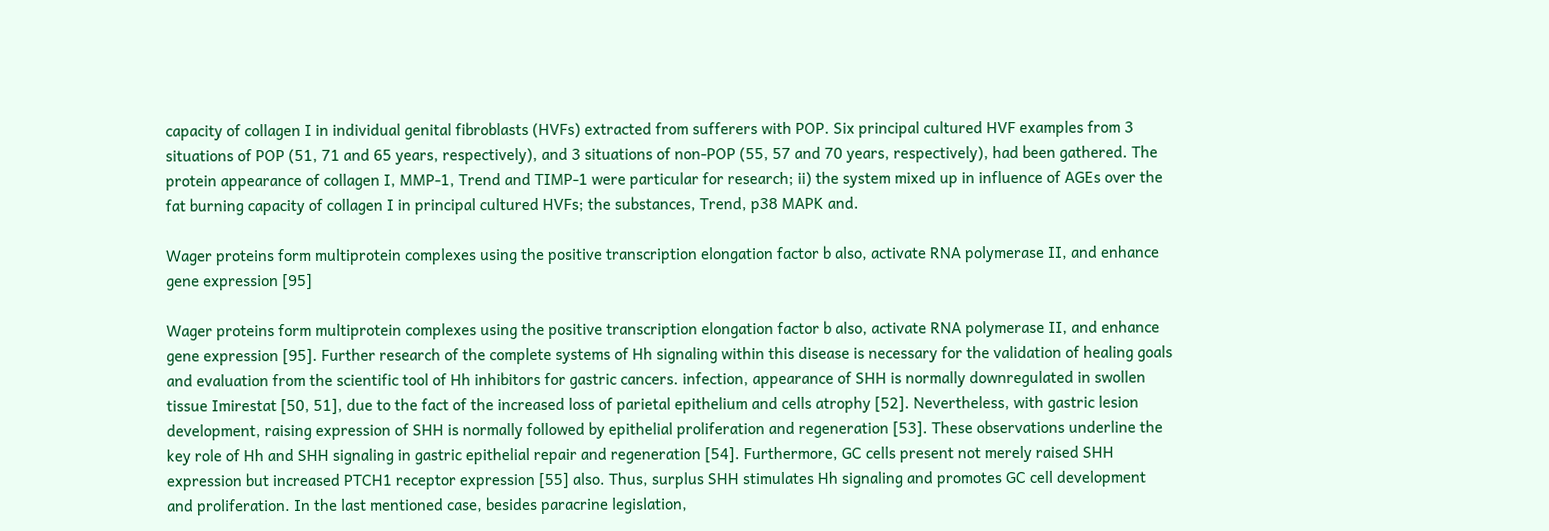capacity of collagen I in individual genital fibroblasts (HVFs) extracted from sufferers with POP. Six principal cultured HVF examples from 3 situations of POP (51, 71 and 65 years, respectively), and 3 situations of non-POP (55, 57 and 70 years, respectively), had been gathered. The protein appearance of collagen I, MMP-1, Trend and TIMP-1 were particular for research; ii) the system mixed up in influence of AGEs over the fat burning capacity of collagen I in principal cultured HVFs; the substances, Trend, p38 MAPK and.

Wager proteins form multiprotein complexes using the positive transcription elongation factor b also, activate RNA polymerase II, and enhance gene expression [95]

Wager proteins form multiprotein complexes using the positive transcription elongation factor b also, activate RNA polymerase II, and enhance gene expression [95]. Further research of the complete systems of Hh signaling within this disease is necessary for the validation of healing goals and evaluation from the scientific tool of Hh inhibitors for gastric cancers. infection, appearance of SHH is normally downregulated in swollen tissue Imirestat [50, 51], due to the fact of the increased loss of parietal epithelium and cells atrophy [52]. Nevertheless, with gastric lesion development, raising expression of SHH is normally followed by epithelial proliferation and regeneration [53]. These observations underline the key role of Hh and SHH signaling in gastric epithelial repair and regeneration [54]. Furthermore, GC cells present not merely raised SHH expression but increased PTCH1 receptor expression [55] also. Thus, surplus SHH stimulates Hh signaling and promotes GC cell development and proliferation. In the last mentioned case, besides paracrine legislation,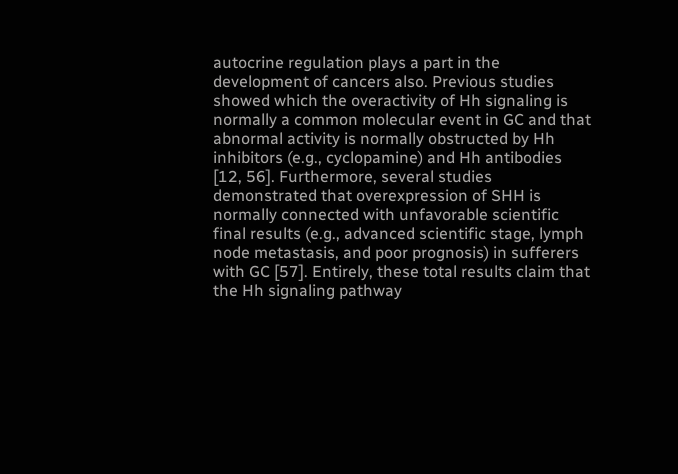autocrine regulation plays a part in the development of cancers also. Previous studies showed which the overactivity of Hh signaling is normally a common molecular event in GC and that abnormal activity is normally obstructed by Hh inhibitors (e.g., cyclopamine) and Hh antibodies [12, 56]. Furthermore, several studies demonstrated that overexpression of SHH is normally connected with unfavorable scientific final results (e.g., advanced scientific stage, lymph node metastasis, and poor prognosis) in sufferers with GC [57]. Entirely, these total results claim that the Hh signaling pathway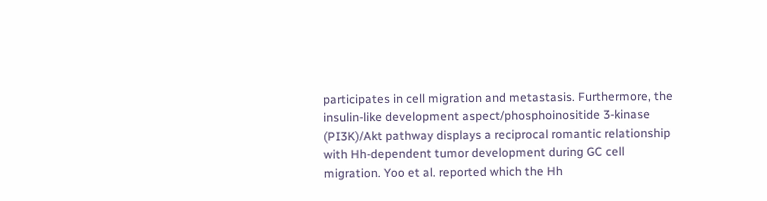participates in cell migration and metastasis. Furthermore, the insulin-like development aspect/phosphoinositide 3-kinase (PI3K)/Akt pathway displays a reciprocal romantic relationship with Hh-dependent tumor development during GC cell migration. Yoo et al. reported which the Hh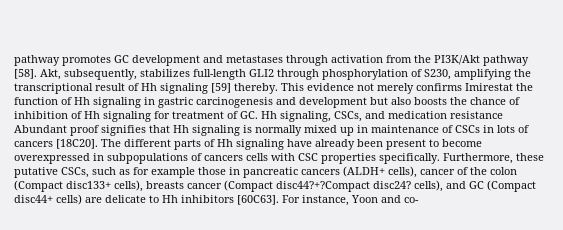pathway promotes GC development and metastases through activation from the PI3K/Akt pathway [58]. Akt, subsequently, stabilizes full-length GLI2 through phosphorylation of S230, amplifying the transcriptional result of Hh signaling [59] thereby. This evidence not merely confirms Imirestat the function of Hh signaling in gastric carcinogenesis and development but also boosts the chance of inhibition of Hh signaling for treatment of GC. Hh signaling, CSCs, and medication resistance Abundant proof signifies that Hh signaling is normally mixed up in maintenance of CSCs in lots of cancers [18C20]. The different parts of Hh signaling have already been present to become overexpressed in subpopulations of cancers cells with CSC properties specifically. Furthermore, these putative CSCs, such as for example those in pancreatic cancers (ALDH+ cells), cancer of the colon (Compact disc133+ cells), breasts cancer (Compact disc44?+?Compact disc24? cells), and GC (Compact disc44+ cells) are delicate to Hh inhibitors [60C63]. For instance, Yoon and co-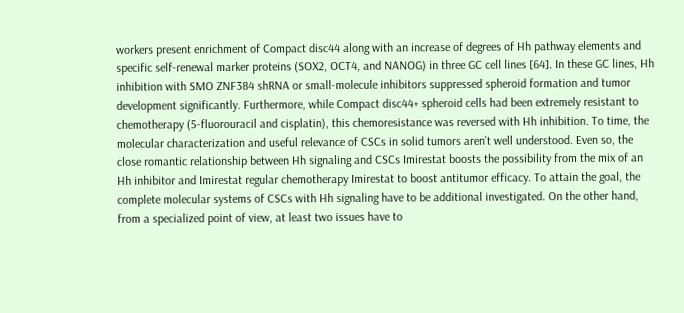workers present enrichment of Compact disc44 along with an increase of degrees of Hh pathway elements and specific self-renewal marker proteins (SOX2, OCT4, and NANOG) in three GC cell lines [64]. In these GC lines, Hh inhibition with SMO ZNF384 shRNA or small-molecule inhibitors suppressed spheroid formation and tumor development significantly. Furthermore, while Compact disc44+ spheroid cells had been extremely resistant to chemotherapy (5-fluorouracil and cisplatin), this chemoresistance was reversed with Hh inhibition. To time, the molecular characterization and useful relevance of CSCs in solid tumors aren’t well understood. Even so, the close romantic relationship between Hh signaling and CSCs Imirestat boosts the possibility from the mix of an Hh inhibitor and Imirestat regular chemotherapy Imirestat to boost antitumor efficacy. To attain the goal, the complete molecular systems of CSCs with Hh signaling have to be additional investigated. On the other hand, from a specialized point of view, at least two issues have to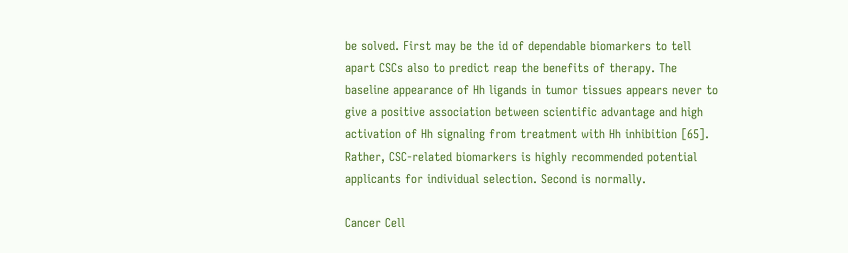be solved. First may be the id of dependable biomarkers to tell apart CSCs also to predict reap the benefits of therapy. The baseline appearance of Hh ligands in tumor tissues appears never to give a positive association between scientific advantage and high activation of Hh signaling from treatment with Hh inhibition [65]. Rather, CSC-related biomarkers is highly recommended potential applicants for individual selection. Second is normally.

Cancer Cell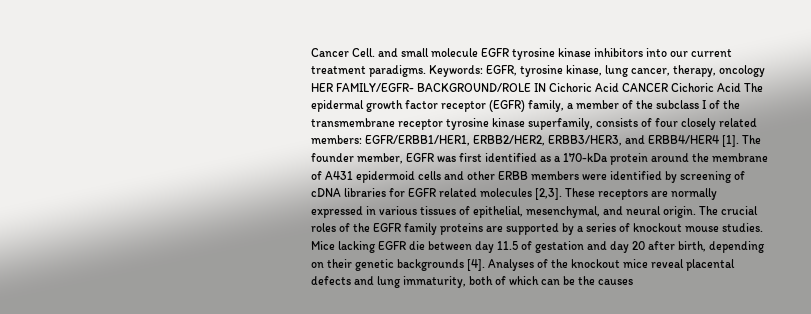Cancer Cell. and small molecule EGFR tyrosine kinase inhibitors into our current treatment paradigms. Keywords: EGFR, tyrosine kinase, lung cancer, therapy, oncology HER FAMILY/EGFR- BACKGROUND/ROLE IN Cichoric Acid CANCER Cichoric Acid The epidermal growth factor receptor (EGFR) family, a member of the subclass I of the transmembrane receptor tyrosine kinase superfamily, consists of four closely related members: EGFR/ERBB1/HER1, ERBB2/HER2, ERBB3/HER3, and ERBB4/HER4 [1]. The founder member, EGFR was first identified as a 170-kDa protein around the membrane of A431 epidermoid cells and other ERBB members were identified by screening of cDNA libraries for EGFR related molecules [2,3]. These receptors are normally expressed in various tissues of epithelial, mesenchymal, and neural origin. The crucial roles of the EGFR family proteins are supported by a series of knockout mouse studies. Mice lacking EGFR die between day 11.5 of gestation and day 20 after birth, depending on their genetic backgrounds [4]. Analyses of the knockout mice reveal placental defects and lung immaturity, both of which can be the causes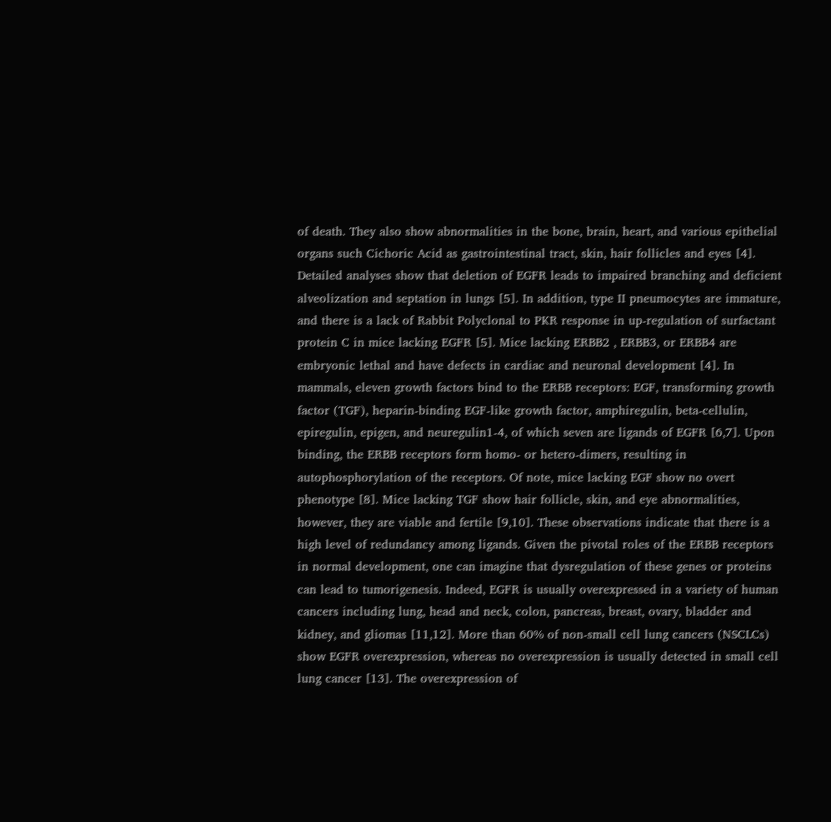of death. They also show abnormalities in the bone, brain, heart, and various epithelial organs such Cichoric Acid as gastrointestinal tract, skin, hair follicles and eyes [4]. Detailed analyses show that deletion of EGFR leads to impaired branching and deficient alveolization and septation in lungs [5]. In addition, type II pneumocytes are immature, and there is a lack of Rabbit Polyclonal to PKR response in up-regulation of surfactant protein C in mice lacking EGFR [5]. Mice lacking ERBB2 , ERBB3, or ERBB4 are embryonic lethal and have defects in cardiac and neuronal development [4]. In mammals, eleven growth factors bind to the ERBB receptors: EGF, transforming growth factor (TGF), heparin-binding EGF-like growth factor, amphiregulin, beta-cellulin, epiregulin, epigen, and neuregulin1-4, of which seven are ligands of EGFR [6,7]. Upon binding, the ERBB receptors form homo- or hetero-dimers, resulting in autophosphorylation of the receptors. Of note, mice lacking EGF show no overt phenotype [8]. Mice lacking TGF show hair follicle, skin, and eye abnormalities, however, they are viable and fertile [9,10]. These observations indicate that there is a high level of redundancy among ligands. Given the pivotal roles of the ERBB receptors in normal development, one can imagine that dysregulation of these genes or proteins can lead to tumorigenesis. Indeed, EGFR is usually overexpressed in a variety of human cancers including lung, head and neck, colon, pancreas, breast, ovary, bladder and kidney, and gliomas [11,12]. More than 60% of non-small cell lung cancers (NSCLCs) show EGFR overexpression, whereas no overexpression is usually detected in small cell lung cancer [13]. The overexpression of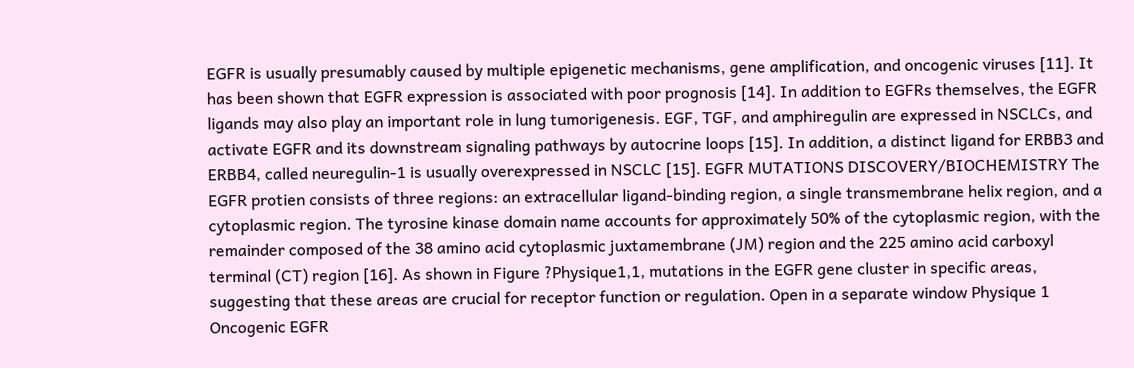EGFR is usually presumably caused by multiple epigenetic mechanisms, gene amplification, and oncogenic viruses [11]. It has been shown that EGFR expression is associated with poor prognosis [14]. In addition to EGFRs themselves, the EGFR ligands may also play an important role in lung tumorigenesis. EGF, TGF, and amphiregulin are expressed in NSCLCs, and activate EGFR and its downstream signaling pathways by autocrine loops [15]. In addition, a distinct ligand for ERBB3 and ERBB4, called neuregulin-1 is usually overexpressed in NSCLC [15]. EGFR MUTATIONS DISCOVERY/BIOCHEMISTRY The EGFR protien consists of three regions: an extracellular ligand-binding region, a single transmembrane helix region, and a cytoplasmic region. The tyrosine kinase domain name accounts for approximately 50% of the cytoplasmic region, with the remainder composed of the 38 amino acid cytoplasmic juxtamembrane (JM) region and the 225 amino acid carboxyl terminal (CT) region [16]. As shown in Figure ?Physique1,1, mutations in the EGFR gene cluster in specific areas, suggesting that these areas are crucial for receptor function or regulation. Open in a separate window Physique 1 Oncogenic EGFR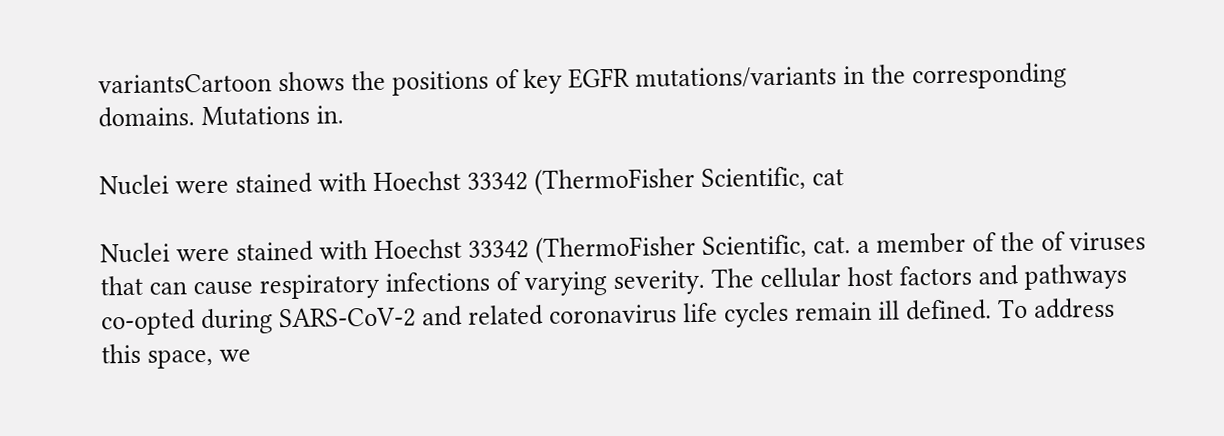variantsCartoon shows the positions of key EGFR mutations/variants in the corresponding domains. Mutations in.

Nuclei were stained with Hoechst 33342 (ThermoFisher Scientific, cat

Nuclei were stained with Hoechst 33342 (ThermoFisher Scientific, cat. a member of the of viruses that can cause respiratory infections of varying severity. The cellular host factors and pathways co-opted during SARS-CoV-2 and related coronavirus life cycles remain ill defined. To address this space, we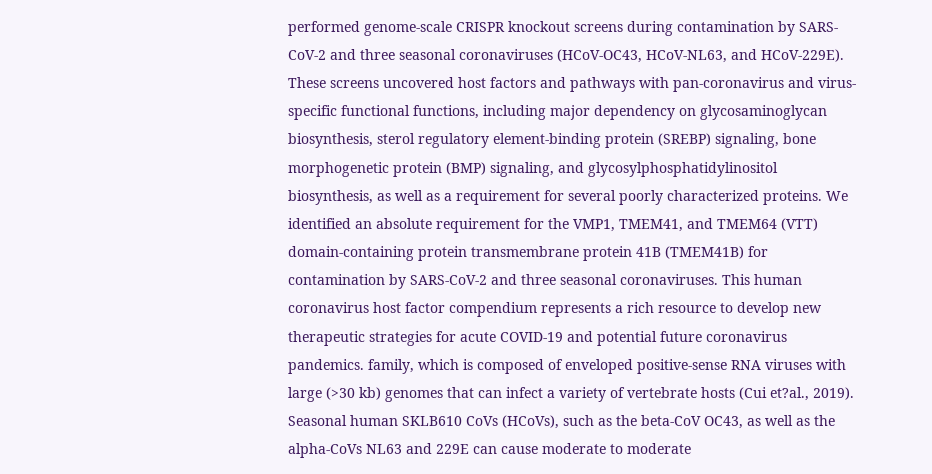performed genome-scale CRISPR knockout screens during contamination by SARS-CoV-2 and three seasonal coronaviruses (HCoV-OC43, HCoV-NL63, and HCoV-229E). These screens uncovered host factors and pathways with pan-coronavirus and virus-specific functional functions, including major dependency on glycosaminoglycan biosynthesis, sterol regulatory element-binding protein (SREBP) signaling, bone morphogenetic protein (BMP) signaling, and glycosylphosphatidylinositol biosynthesis, as well as a requirement for several poorly characterized proteins. We identified an absolute requirement for the VMP1, TMEM41, and TMEM64 (VTT) domain-containing protein transmembrane protein 41B (TMEM41B) for contamination by SARS-CoV-2 and three seasonal coronaviruses. This human coronavirus host factor compendium represents a rich resource to develop new therapeutic strategies for acute COVID-19 and potential future coronavirus pandemics. family, which is composed of enveloped positive-sense RNA viruses with large (>30 kb) genomes that can infect a variety of vertebrate hosts (Cui et?al., 2019). Seasonal human SKLB610 CoVs (HCoVs), such as the beta-CoV OC43, as well as the alpha-CoVs NL63 and 229E can cause moderate to moderate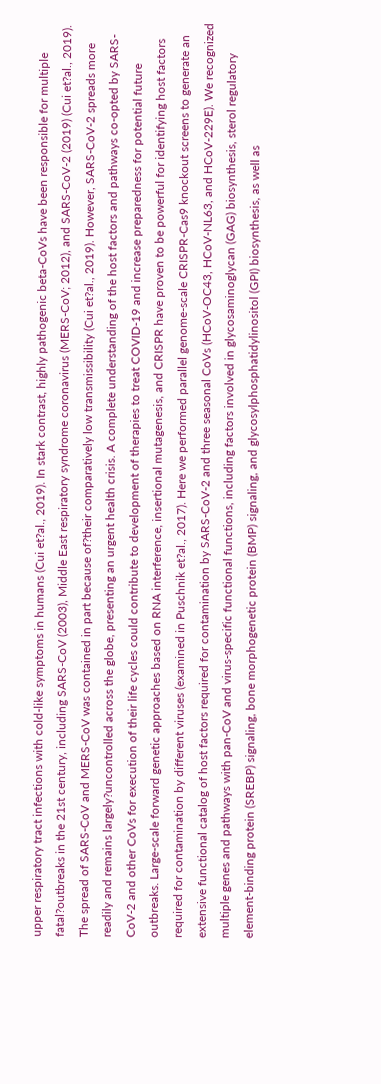upper respiratory tract infections with cold-like symptoms in humans (Cui et?al., 2019). In stark contrast, highly pathogenic beta-CoVs have been responsible for multiple fatal?outbreaks in the 21st century, including SARS-CoV (2003), Middle East respiratory syndrome coronavirus (MERS-CoV; 2012), and SARS-CoV-2 (2019) (Cui et?al., 2019). The spread of SARS-CoV and MERS-CoV was contained in part because of?their comparatively low transmissibility (Cui et?al., 2019). However, SARS-CoV-2 spreads more readily and remains largely?uncontrolled across the globe, presenting an urgent health crisis. A complete understanding of the host factors and pathways co-opted by SARS-CoV-2 and other CoVs for execution of their life cycles could contribute to development of therapies to treat COVID-19 and increase preparedness for potential future outbreaks. Large-scale forward genetic approaches based on RNA interference, insertional mutagenesis, and CRISPR have proven to be powerful for identifying host factors required for contamination by different viruses (examined in Puschnik et?al., 2017). Here we performed parallel genome-scale CRISPR-Cas9 knockout screens to generate an extensive functional catalog of host factors required for contamination by SARS-CoV-2 and three seasonal CoVs (HCoV-OC43, HCoV-NL63, and HCoV-229E). We recognized multiple genes and pathways with pan-CoV and virus-specific functional functions, including factors involved in glycosaminoglycan (GAG) biosynthesis, sterol regulatory element-binding protein (SREBP) signaling, bone morphogenetic protein (BMP) signaling, and glycosylphosphatidylinositol (GPI) biosynthesis, as well as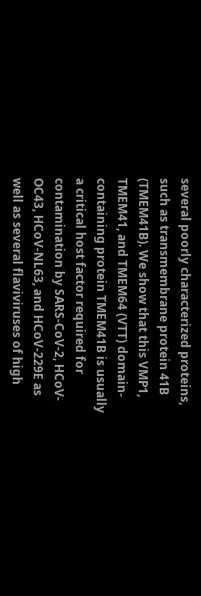several poorly characterized proteins, such as transmembrane protein 41B (TMEM41B). We show that this VMP1, TMEM41, and TMEM64 (VTT) domain-containing protein TMEM41B is usually a critical host factor required for contamination by SARS-CoV-2, HCoV-OC43, HCoV-NL63, and HCoV-229E as well as several flaviviruses of high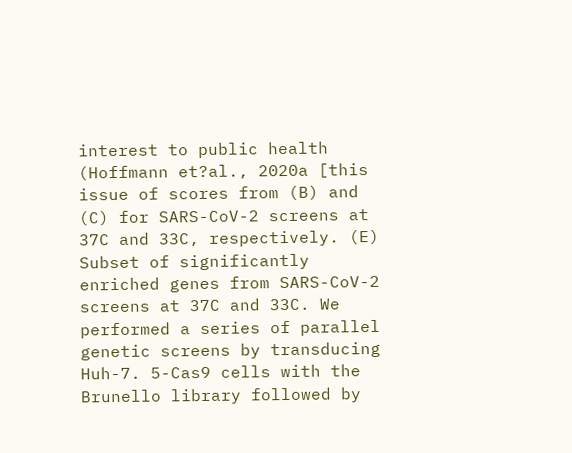interest to public health (Hoffmann et?al., 2020a [this issue of scores from (B) and (C) for SARS-CoV-2 screens at 37C and 33C, respectively. (E) Subset of significantly enriched genes from SARS-CoV-2 screens at 37C and 33C. We performed a series of parallel genetic screens by transducing Huh-7. 5-Cas9 cells with the Brunello library followed by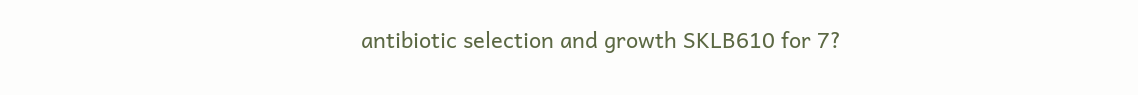antibiotic selection and growth SKLB610 for 7?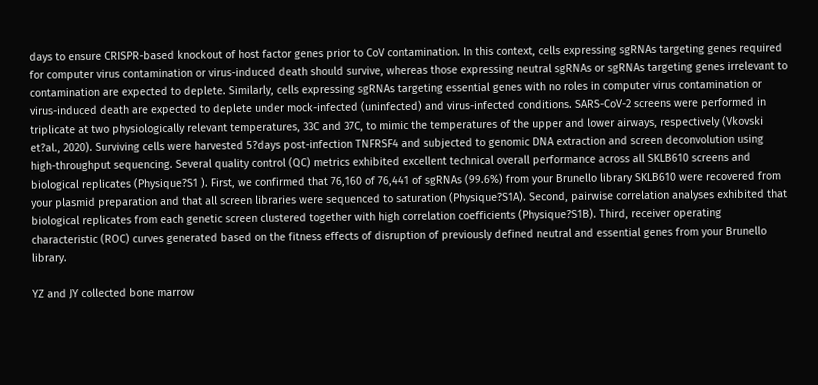days to ensure CRISPR-based knockout of host factor genes prior to CoV contamination. In this context, cells expressing sgRNAs targeting genes required for computer virus contamination or virus-induced death should survive, whereas those expressing neutral sgRNAs or sgRNAs targeting genes irrelevant to contamination are expected to deplete. Similarly, cells expressing sgRNAs targeting essential genes with no roles in computer virus contamination or virus-induced death are expected to deplete under mock-infected (uninfected) and virus-infected conditions. SARS-CoV-2 screens were performed in triplicate at two physiologically relevant temperatures, 33C and 37C, to mimic the temperatures of the upper and lower airways, respectively (Vkovski et?al., 2020). Surviving cells were harvested 5?days post-infection TNFRSF4 and subjected to genomic DNA extraction and screen deconvolution using high-throughput sequencing. Several quality control (QC) metrics exhibited excellent technical overall performance across all SKLB610 screens and biological replicates (Physique?S1 ). First, we confirmed that 76,160 of 76,441 of sgRNAs (99.6%) from your Brunello library SKLB610 were recovered from your plasmid preparation and that all screen libraries were sequenced to saturation (Physique?S1A). Second, pairwise correlation analyses exhibited that biological replicates from each genetic screen clustered together with high correlation coefficients (Physique?S1B). Third, receiver operating characteristic (ROC) curves generated based on the fitness effects of disruption of previously defined neutral and essential genes from your Brunello library.

YZ and JY collected bone marrow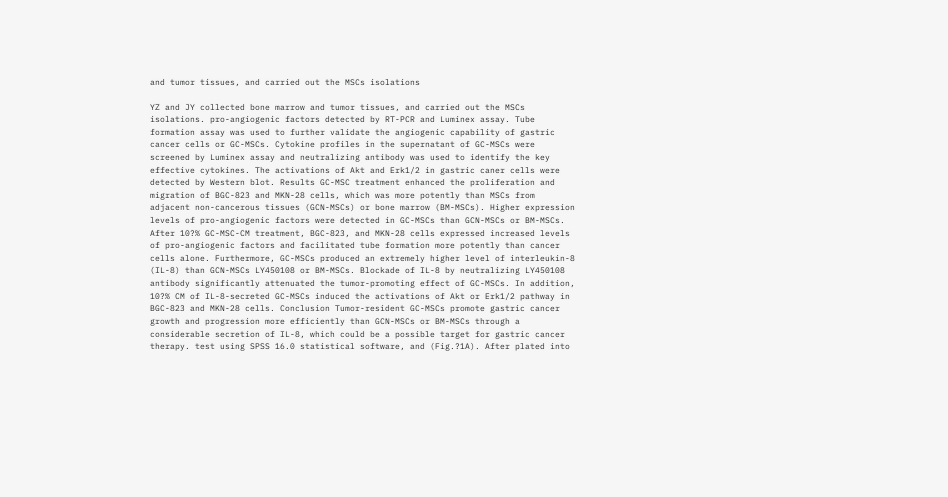and tumor tissues, and carried out the MSCs isolations

YZ and JY collected bone marrow and tumor tissues, and carried out the MSCs isolations. pro-angiogenic factors detected by RT-PCR and Luminex assay. Tube formation assay was used to further validate the angiogenic capability of gastric cancer cells or GC-MSCs. Cytokine profiles in the supernatant of GC-MSCs were screened by Luminex assay and neutralizing antibody was used to identify the key effective cytokines. The activations of Akt and Erk1/2 in gastric caner cells were detected by Western blot. Results GC-MSC treatment enhanced the proliferation and migration of BGC-823 and MKN-28 cells, which was more potently than MSCs from adjacent non-cancerous tissues (GCN-MSCs) or bone marrow (BM-MSCs). Higher expression levels of pro-angiogenic factors were detected in GC-MSCs than GCN-MSCs or BM-MSCs. After 10?% GC-MSC-CM treatment, BGC-823, and MKN-28 cells expressed increased levels of pro-angiogenic factors and facilitated tube formation more potently than cancer cells alone. Furthermore, GC-MSCs produced an extremely higher level of interleukin-8 (IL-8) than GCN-MSCs LY450108 or BM-MSCs. Blockade of IL-8 by neutralizing LY450108 antibody significantly attenuated the tumor-promoting effect of GC-MSCs. In addition, 10?% CM of IL-8-secreted GC-MSCs induced the activations of Akt or Erk1/2 pathway in BGC-823 and MKN-28 cells. Conclusion Tumor-resident GC-MSCs promote gastric cancer growth and progression more efficiently than GCN-MSCs or BM-MSCs through a considerable secretion of IL-8, which could be a possible target for gastric cancer therapy. test using SPSS 16.0 statistical software, and (Fig.?1A). After plated into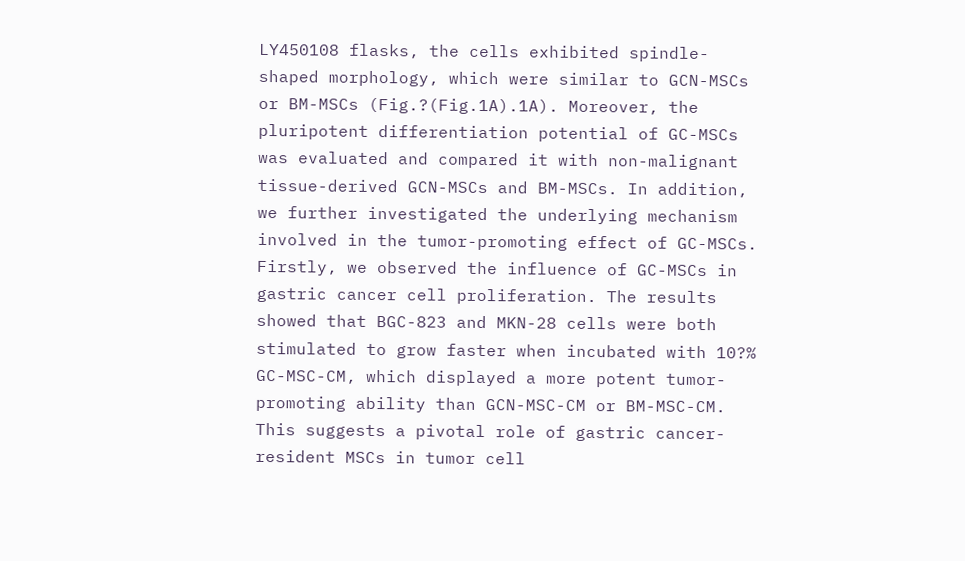LY450108 flasks, the cells exhibited spindle-shaped morphology, which were similar to GCN-MSCs or BM-MSCs (Fig.?(Fig.1A).1A). Moreover, the pluripotent differentiation potential of GC-MSCs was evaluated and compared it with non-malignant tissue-derived GCN-MSCs and BM-MSCs. In addition, we further investigated the underlying mechanism involved in the tumor-promoting effect of GC-MSCs. Firstly, we observed the influence of GC-MSCs in gastric cancer cell proliferation. The results showed that BGC-823 and MKN-28 cells were both stimulated to grow faster when incubated with 10?% GC-MSC-CM, which displayed a more potent tumor-promoting ability than GCN-MSC-CM or BM-MSC-CM. This suggests a pivotal role of gastric cancer-resident MSCs in tumor cell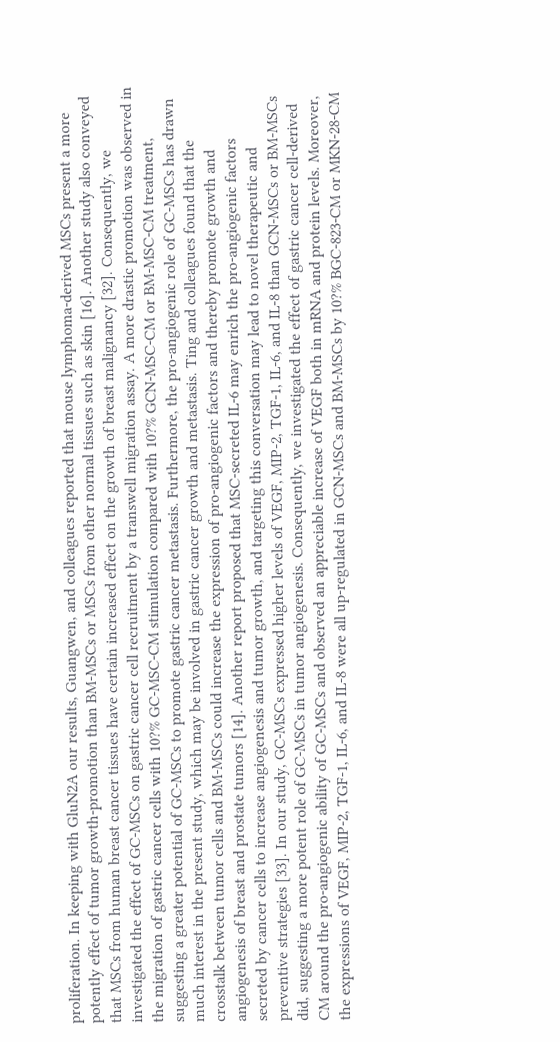proliferation. In keeping with GluN2A our results, Guangwen, and colleagues reported that mouse lymphoma-derived MSCs present a more potently effect of tumor growth-promotion than BM-MSCs or MSCs from other normal tissues such as skin [16]. Another study also conveyed that MSCs from human breast cancer tissues have certain increased effect on the growth of breast malignancy [32]. Consequently, we investigated the effect of GC-MSCs on gastric cancer cell recruitment by a transwell migration assay. A more drastic promotion was observed in the migration of gastric cancer cells with 10?% GC-MSC-CM stimulation compared with 10?% GCN-MSC-CM or BM-MSC-CM treatment, suggesting a greater potential of GC-MSCs to promote gastric cancer metastasis. Furthermore, the pro-angiogenic role of GC-MSCs has drawn much interest in the present study, which may be involved in gastric cancer growth and metastasis. Ting and colleagues found that the crosstalk between tumor cells and BM-MSCs could increase the expression of pro-angiogenic factors and thereby promote growth and angiogenesis of breast and prostate tumors [14]. Another report proposed that MSC-secreted IL-6 may enrich the pro-angiogenic factors secreted by cancer cells to increase angiogenesis and tumor growth, and targeting this conversation may lead to novel therapeutic and preventive strategies [33]. In our study, GC-MSCs expressed higher levels of VEGF, MIP-2, TGF-1, IL-6, and IL-8 than GCN-MSCs or BM-MSCs did, suggesting a more potent role of GC-MSCs in tumor angiogenesis. Consequently, we investigated the effect of gastric cancer cell-derived CM around the pro-angiogenic ability of GC-MSCs and observed an appreciable increase of VEGF both in mRNA and protein levels. Moreover, the expressions of VEGF, MIP-2, TGF-1, IL-6, and IL-8 were all up-regulated in GCN-MSCs and BM-MSCs by 10?% BGC-823-CM or MKN-28-CM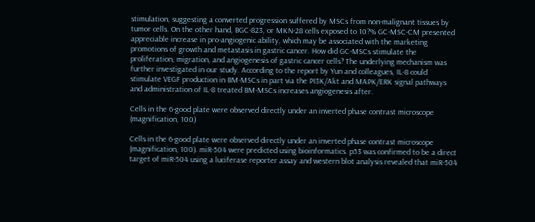stimulation, suggesting a converted progression suffered by MSCs from non-malignant tissues by tumor cells. On the other hand, BGC-823, or MKN-28 cells exposed to 10?% GC-MSC-CM presented appreciable increase in pro-angiogenic ability, which may be associated with the marketing promotions of growth and metastasis in gastric cancer. How did GC-MSCs stimulate the proliferation, migration, and angiogenesis of gastric cancer cells? The underlying mechanism was further investigated in our study. According to the report by Yun and colleagues, IL-8 could stimulate VEGF production in BM-MSCs in part via the PI3K/Akt and MAPK/ERK signal pathways and administration of IL-8 treated BM-MSCs increases angiogenesis after.

Cells in the 6-good plate were observed directly under an inverted phase contrast microscope (magnification, 100)

Cells in the 6-good plate were observed directly under an inverted phase contrast microscope (magnification, 100). miR-504 were predicted using bioinformatics. p53 was confirmed to be a direct target of miR-504 using a luciferase reporter assay and western blot analysis revealed that miR-504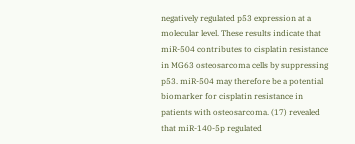negatively regulated p53 expression at a molecular level. These results indicate that miR-504 contributes to cisplatin resistance in MG63 osteosarcoma cells by suppressing p53. miR-504 may therefore be a potential biomarker for cisplatin resistance in patients with osteosarcoma. (17) revealed that miR-140-5p regulated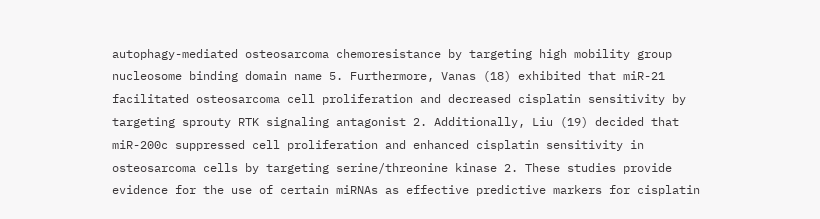autophagy-mediated osteosarcoma chemoresistance by targeting high mobility group nucleosome binding domain name 5. Furthermore, Vanas (18) exhibited that miR-21 facilitated osteosarcoma cell proliferation and decreased cisplatin sensitivity by targeting sprouty RTK signaling antagonist 2. Additionally, Liu (19) decided that miR-200c suppressed cell proliferation and enhanced cisplatin sensitivity in osteosarcoma cells by targeting serine/threonine kinase 2. These studies provide evidence for the use of certain miRNAs as effective predictive markers for cisplatin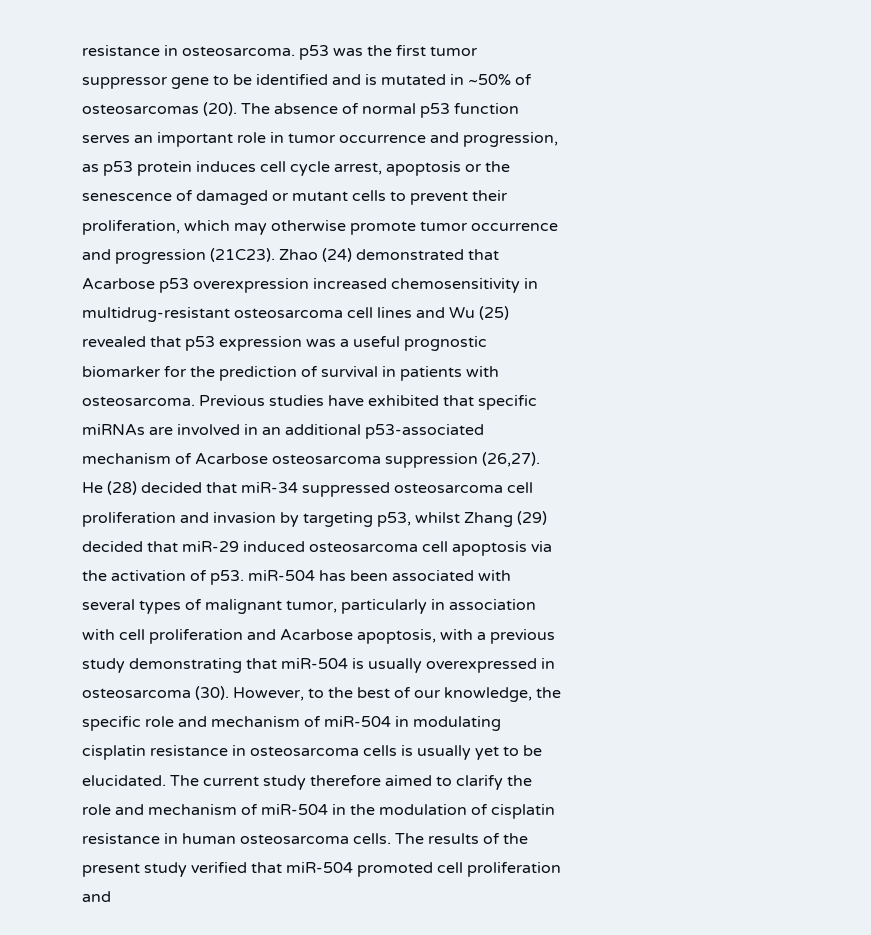resistance in osteosarcoma. p53 was the first tumor suppressor gene to be identified and is mutated in ~50% of osteosarcomas (20). The absence of normal p53 function serves an important role in tumor occurrence and progression, as p53 protein induces cell cycle arrest, apoptosis or the senescence of damaged or mutant cells to prevent their proliferation, which may otherwise promote tumor occurrence and progression (21C23). Zhao (24) demonstrated that Acarbose p53 overexpression increased chemosensitivity in multidrug-resistant osteosarcoma cell lines and Wu (25) revealed that p53 expression was a useful prognostic biomarker for the prediction of survival in patients with osteosarcoma. Previous studies have exhibited that specific miRNAs are involved in an additional p53-associated mechanism of Acarbose osteosarcoma suppression (26,27). He (28) decided that miR-34 suppressed osteosarcoma cell proliferation and invasion by targeting p53, whilst Zhang (29) decided that miR-29 induced osteosarcoma cell apoptosis via the activation of p53. miR-504 has been associated with several types of malignant tumor, particularly in association with cell proliferation and Acarbose apoptosis, with a previous study demonstrating that miR-504 is usually overexpressed in osteosarcoma (30). However, to the best of our knowledge, the specific role and mechanism of miR-504 in modulating cisplatin resistance in osteosarcoma cells is usually yet to be elucidated. The current study therefore aimed to clarify the role and mechanism of miR-504 in the modulation of cisplatin resistance in human osteosarcoma cells. The results of the present study verified that miR-504 promoted cell proliferation and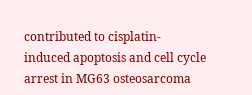contributed to cisplatin-induced apoptosis and cell cycle arrest in MG63 osteosarcoma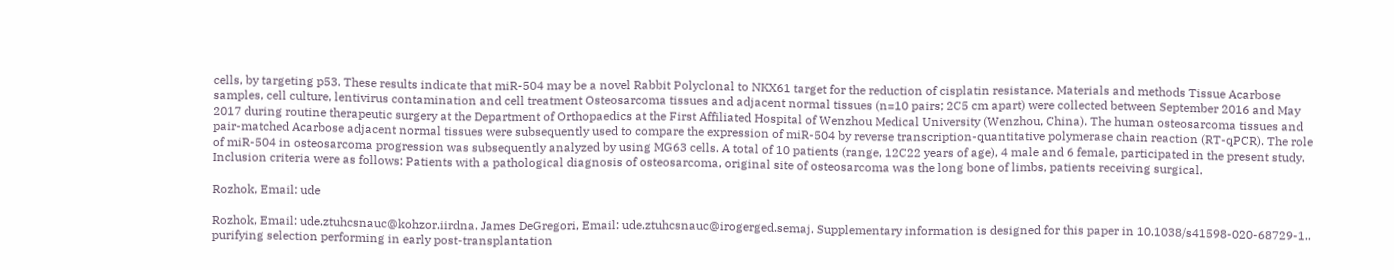cells, by targeting p53. These results indicate that miR-504 may be a novel Rabbit Polyclonal to NKX61 target for the reduction of cisplatin resistance. Materials and methods Tissue Acarbose samples, cell culture, lentivirus contamination and cell treatment Osteosarcoma tissues and adjacent normal tissues (n=10 pairs; 2C5 cm apart) were collected between September 2016 and May 2017 during routine therapeutic surgery at the Department of Orthopaedics at the First Affiliated Hospital of Wenzhou Medical University (Wenzhou, China). The human osteosarcoma tissues and pair-matched Acarbose adjacent normal tissues were subsequently used to compare the expression of miR-504 by reverse transcription-quantitative polymerase chain reaction (RT-qPCR). The role of miR-504 in osteosarcoma progression was subsequently analyzed by using MG63 cells. A total of 10 patients (range, 12C22 years of age), 4 male and 6 female, participated in the present study. Inclusion criteria were as follows: Patients with a pathological diagnosis of osteosarcoma, original site of osteosarcoma was the long bone of limbs, patients receiving surgical.

Rozhok, Email: ude

Rozhok, Email: ude.ztuhcsnauc@kohzor.iirdna. James DeGregori, Email: ude.ztuhcsnauc@irogerged.semaj. Supplementary information is designed for this paper in 10.1038/s41598-020-68729-1.. purifying selection performing in early post-transplantation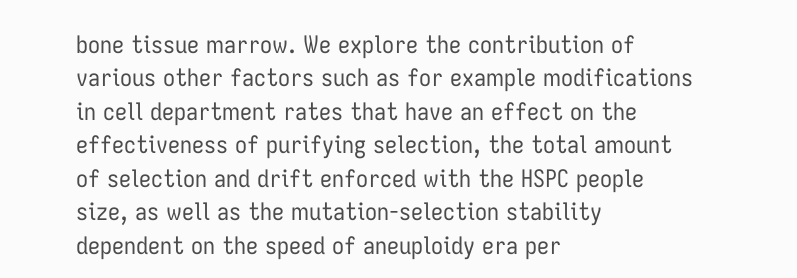bone tissue marrow. We explore the contribution of various other factors such as for example modifications in cell department rates that have an effect on the effectiveness of purifying selection, the total amount of selection and drift enforced with the HSPC people size, as well as the mutation-selection stability dependent on the speed of aneuploidy era per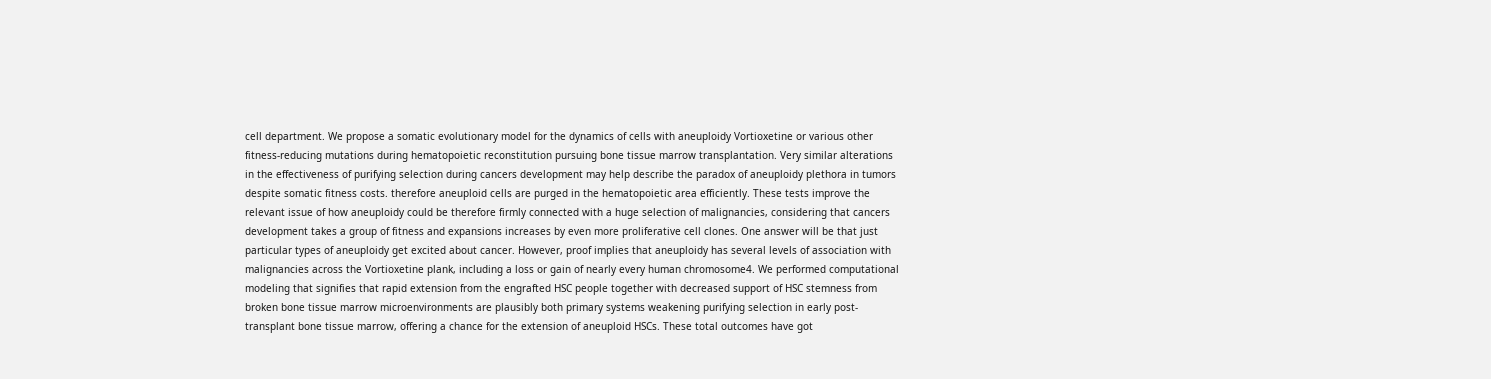cell department. We propose a somatic evolutionary model for the dynamics of cells with aneuploidy Vortioxetine or various other fitness-reducing mutations during hematopoietic reconstitution pursuing bone tissue marrow transplantation. Very similar alterations in the effectiveness of purifying selection during cancers development may help describe the paradox of aneuploidy plethora in tumors despite somatic fitness costs. therefore aneuploid cells are purged in the hematopoietic area efficiently. These tests improve the relevant issue of how aneuploidy could be therefore firmly connected with a huge selection of malignancies, considering that cancers development takes a group of fitness and expansions increases by even more proliferative cell clones. One answer will be that just particular types of aneuploidy get excited about cancer. However, proof implies that aneuploidy has several levels of association with malignancies across the Vortioxetine plank, including a loss or gain of nearly every human chromosome4. We performed computational modeling that signifies that rapid extension from the engrafted HSC people together with decreased support of HSC stemness from broken bone tissue marrow microenvironments are plausibly both primary systems weakening purifying selection in early post-transplant bone tissue marrow, offering a chance for the extension of aneuploid HSCs. These total outcomes have got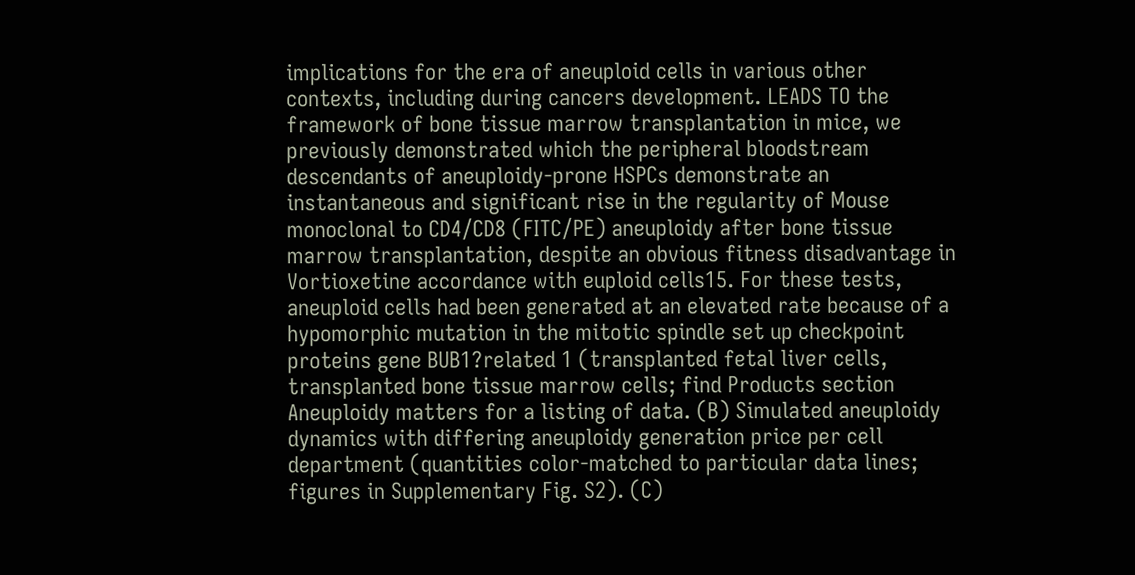implications for the era of aneuploid cells in various other contexts, including during cancers development. LEADS TO the framework of bone tissue marrow transplantation in mice, we previously demonstrated which the peripheral bloodstream descendants of aneuploidy-prone HSPCs demonstrate an instantaneous and significant rise in the regularity of Mouse monoclonal to CD4/CD8 (FITC/PE) aneuploidy after bone tissue marrow transplantation, despite an obvious fitness disadvantage in Vortioxetine accordance with euploid cells15. For these tests, aneuploid cells had been generated at an elevated rate because of a hypomorphic mutation in the mitotic spindle set up checkpoint proteins gene BUB1?related 1 (transplanted fetal liver cells, transplanted bone tissue marrow cells; find Products section Aneuploidy matters for a listing of data. (B) Simulated aneuploidy dynamics with differing aneuploidy generation price per cell department (quantities color-matched to particular data lines; figures in Supplementary Fig. S2). (C)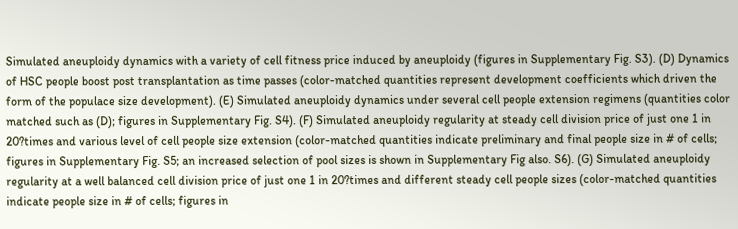Simulated aneuploidy dynamics with a variety of cell fitness price induced by aneuploidy (figures in Supplementary Fig. S3). (D) Dynamics of HSC people boost post transplantation as time passes (color-matched quantities represent development coefficients which driven the form of the populace size development). (E) Simulated aneuploidy dynamics under several cell people extension regimens (quantities color matched such as (D); figures in Supplementary Fig. S4). (F) Simulated aneuploidy regularity at steady cell division price of just one 1 in 20?times and various level of cell people size extension (color-matched quantities indicate preliminary and final people size in # of cells; figures in Supplementary Fig. S5; an increased selection of pool sizes is shown in Supplementary Fig also. S6). (G) Simulated aneuploidy regularity at a well balanced cell division price of just one 1 in 20?times and different steady cell people sizes (color-matched quantities indicate people size in # of cells; figures in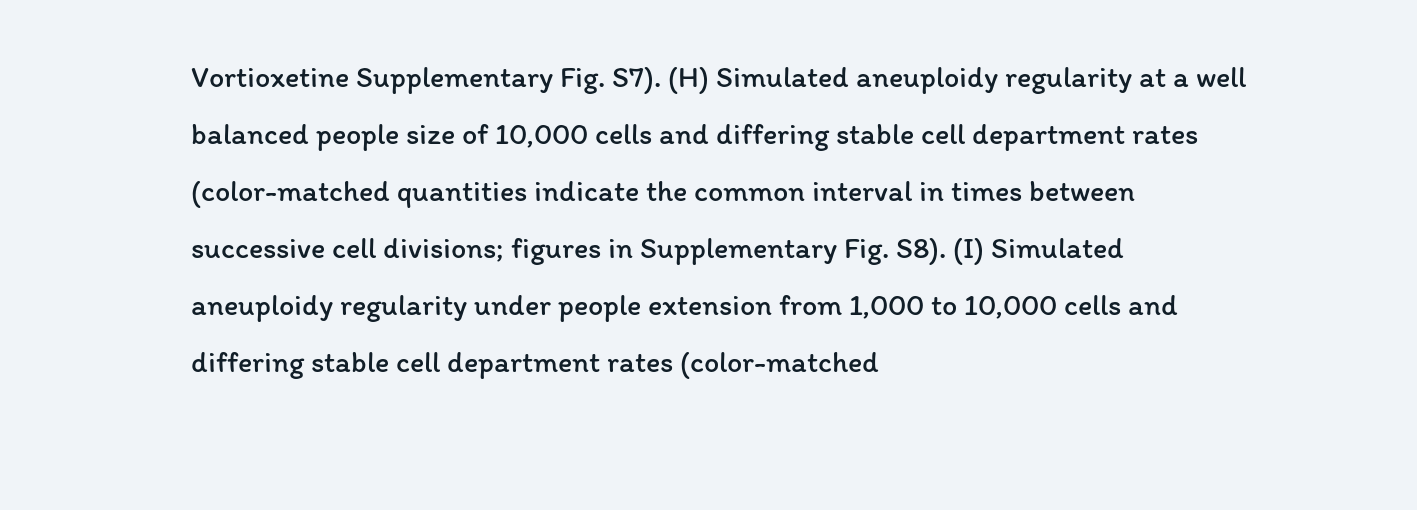Vortioxetine Supplementary Fig. S7). (H) Simulated aneuploidy regularity at a well balanced people size of 10,000 cells and differing stable cell department rates (color-matched quantities indicate the common interval in times between successive cell divisions; figures in Supplementary Fig. S8). (I) Simulated aneuploidy regularity under people extension from 1,000 to 10,000 cells and differing stable cell department rates (color-matched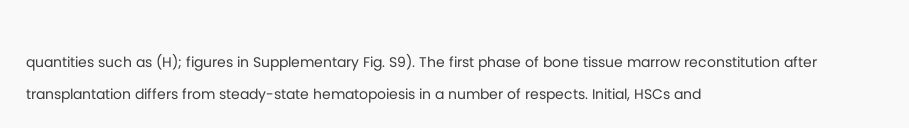quantities such as (H); figures in Supplementary Fig. S9). The first phase of bone tissue marrow reconstitution after transplantation differs from steady-state hematopoiesis in a number of respects. Initial, HSCs and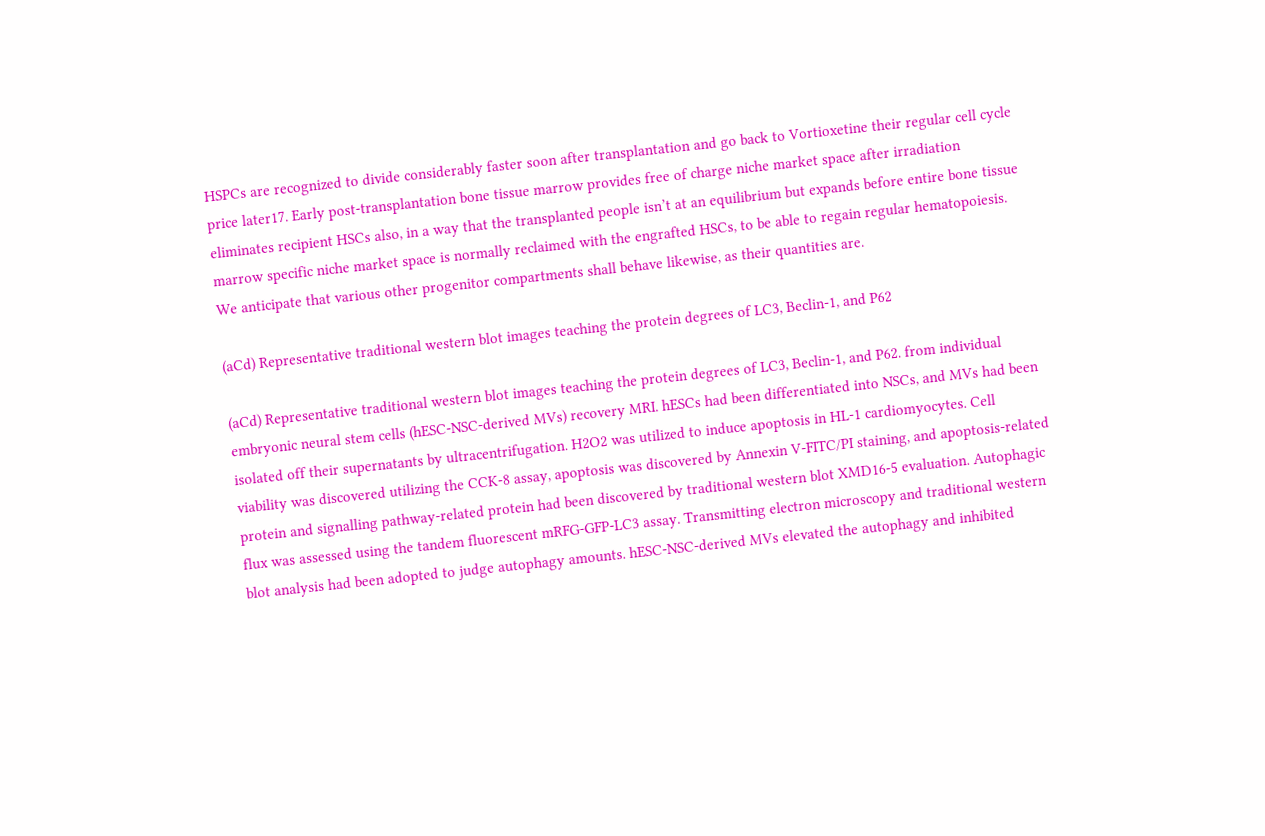HSPCs are recognized to divide considerably faster soon after transplantation and go back to Vortioxetine their regular cell cycle price later17. Early post-transplantation bone tissue marrow provides free of charge niche market space after irradiation eliminates recipient HSCs also, in a way that the transplanted people isn’t at an equilibrium but expands before entire bone tissue marrow specific niche market space is normally reclaimed with the engrafted HSCs, to be able to regain regular hematopoiesis. We anticipate that various other progenitor compartments shall behave likewise, as their quantities are.

(aCd) Representative traditional western blot images teaching the protein degrees of LC3, Beclin-1, and P62

(aCd) Representative traditional western blot images teaching the protein degrees of LC3, Beclin-1, and P62. from individual embryonic neural stem cells (hESC-NSC-derived MVs) recovery MRI. hESCs had been differentiated into NSCs, and MVs had been isolated off their supernatants by ultracentrifugation. H2O2 was utilized to induce apoptosis in HL-1 cardiomyocytes. Cell viability was discovered utilizing the CCK-8 assay, apoptosis was discovered by Annexin V-FITC/PI staining, and apoptosis-related protein and signalling pathway-related protein had been discovered by traditional western blot XMD16-5 evaluation. Autophagic flux was assessed using the tandem fluorescent mRFG-GFP-LC3 assay. Transmitting electron microscopy and traditional western blot analysis had been adopted to judge autophagy amounts. hESC-NSC-derived MVs elevated the autophagy and inhibited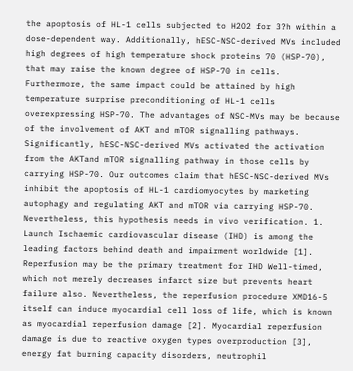the apoptosis of HL-1 cells subjected to H2O2 for 3?h within a dose-dependent way. Additionally, hESC-NSC-derived MVs included high degrees of high temperature shock proteins 70 (HSP-70), that may raise the known degree of HSP-70 in cells. Furthermore, the same impact could be attained by high temperature surprise preconditioning of HL-1 cells overexpressing HSP-70. The advantages of NSC-MVs may be because of the involvement of AKT and mTOR signalling pathways. Significantly, hESC-NSC-derived MVs activated the activation from the AKTand mTOR signalling pathway in those cells by carrying HSP-70. Our outcomes claim that hESC-NSC-derived MVs inhibit the apoptosis of HL-1 cardiomyocytes by marketing autophagy and regulating AKT and mTOR via carrying HSP-70. Nevertheless, this hypothesis needs in vivo verification. 1. Launch Ischaemic cardiovascular disease (IHD) is among the leading factors behind death and impairment worldwide [1]. Reperfusion may be the primary treatment for IHD Well-timed, which not merely decreases infarct size but prevents heart failure also. Nevertheless, the reperfusion procedure XMD16-5 itself can induce myocardial cell loss of life, which is known as myocardial reperfusion damage [2]. Myocardial reperfusion damage is due to reactive oxygen types overproduction [3], energy fat burning capacity disorders, neutrophil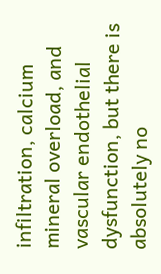infiltration, calcium mineral overload, and vascular endothelial dysfunction, but there is absolutely no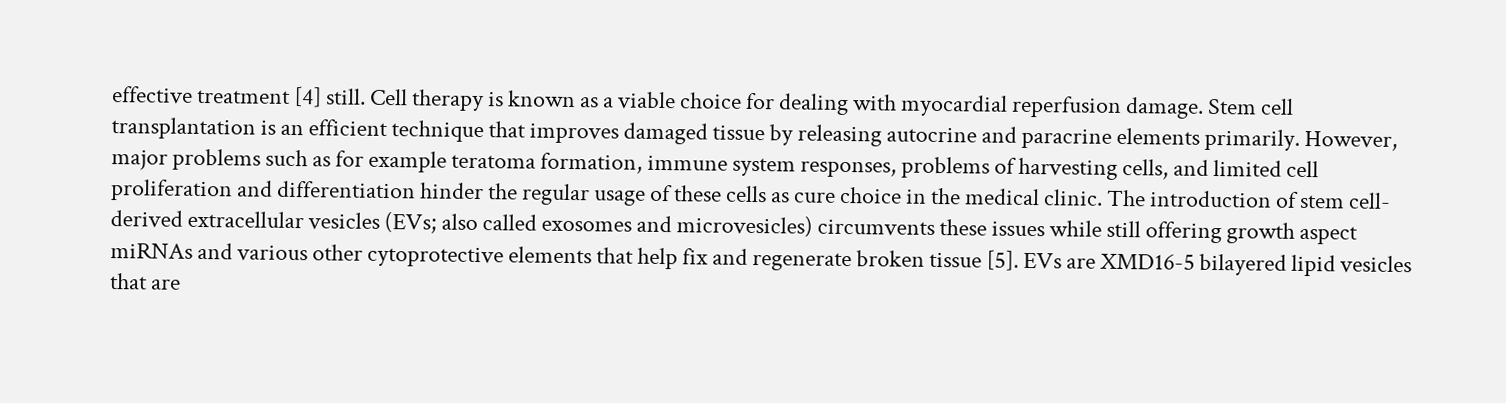effective treatment [4] still. Cell therapy is known as a viable choice for dealing with myocardial reperfusion damage. Stem cell transplantation is an efficient technique that improves damaged tissue by releasing autocrine and paracrine elements primarily. However, major problems such as for example teratoma formation, immune system responses, problems of harvesting cells, and limited cell proliferation and differentiation hinder the regular usage of these cells as cure choice in the medical clinic. The introduction of stem cell-derived extracellular vesicles (EVs; also called exosomes and microvesicles) circumvents these issues while still offering growth aspect miRNAs and various other cytoprotective elements that help fix and regenerate broken tissue [5]. EVs are XMD16-5 bilayered lipid vesicles that are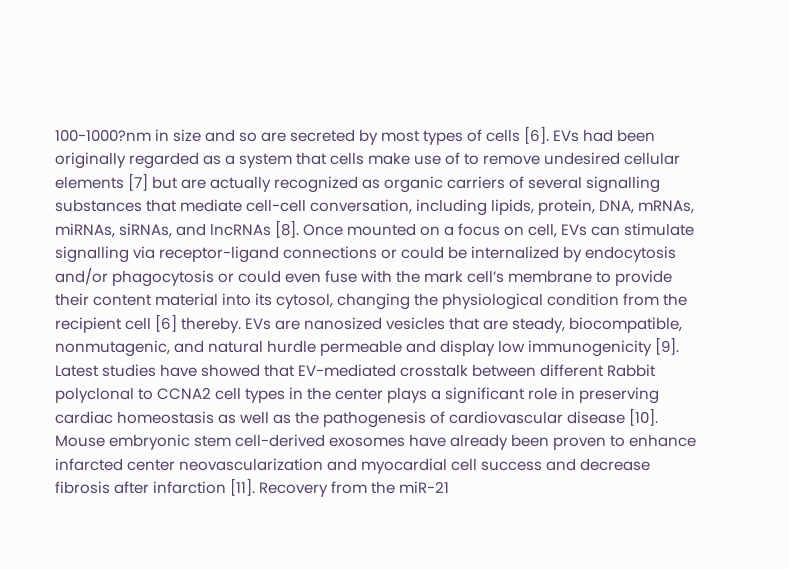100-1000?nm in size and so are secreted by most types of cells [6]. EVs had been originally regarded as a system that cells make use of to remove undesired cellular elements [7] but are actually recognized as organic carriers of several signalling substances that mediate cell-cell conversation, including lipids, protein, DNA, mRNAs, miRNAs, siRNAs, and lncRNAs [8]. Once mounted on a focus on cell, EVs can stimulate signalling via receptor-ligand connections or could be internalized by endocytosis and/or phagocytosis or could even fuse with the mark cell’s membrane to provide their content material into its cytosol, changing the physiological condition from the recipient cell [6] thereby. EVs are nanosized vesicles that are steady, biocompatible, nonmutagenic, and natural hurdle permeable and display low immunogenicity [9]. Latest studies have showed that EV-mediated crosstalk between different Rabbit polyclonal to CCNA2 cell types in the center plays a significant role in preserving cardiac homeostasis as well as the pathogenesis of cardiovascular disease [10]. Mouse embryonic stem cell-derived exosomes have already been proven to enhance infarcted center neovascularization and myocardial cell success and decrease fibrosis after infarction [11]. Recovery from the miR-21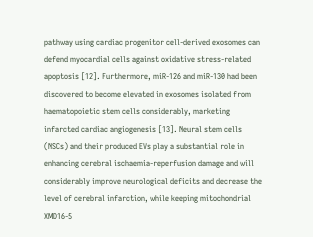pathway using cardiac progenitor cell-derived exosomes can defend myocardial cells against oxidative stress-related apoptosis [12]. Furthermore, miR-126 and miR-130 had been discovered to become elevated in exosomes isolated from haematopoietic stem cells considerably, marketing infarcted cardiac angiogenesis [13]. Neural stem cells (NSCs) and their produced EVs play a substantial role in enhancing cerebral ischaemia-reperfusion damage and will considerably improve neurological deficits and decrease the level of cerebral infarction, while keeping mitochondrial XMD16-5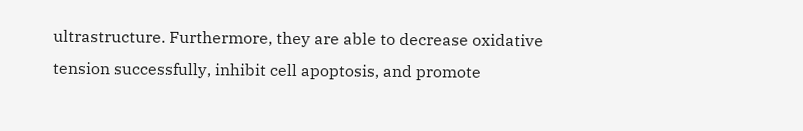ultrastructure. Furthermore, they are able to decrease oxidative tension successfully, inhibit cell apoptosis, and promote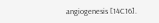angiogenesis [14C16].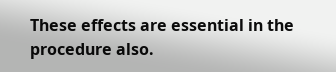These effects are essential in the procedure also.